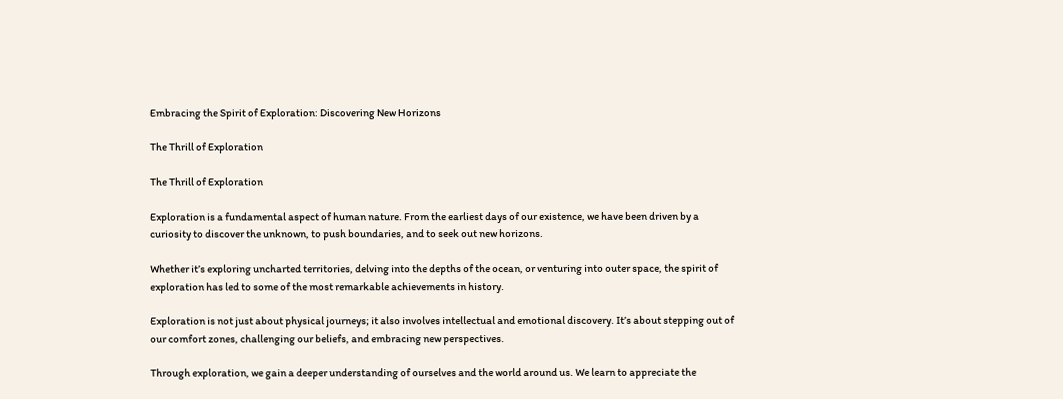Embracing the Spirit of Exploration: Discovering New Horizons

The Thrill of Exploration

The Thrill of Exploration

Exploration is a fundamental aspect of human nature. From the earliest days of our existence, we have been driven by a curiosity to discover the unknown, to push boundaries, and to seek out new horizons.

Whether it’s exploring uncharted territories, delving into the depths of the ocean, or venturing into outer space, the spirit of exploration has led to some of the most remarkable achievements in history.

Exploration is not just about physical journeys; it also involves intellectual and emotional discovery. It’s about stepping out of our comfort zones, challenging our beliefs, and embracing new perspectives.

Through exploration, we gain a deeper understanding of ourselves and the world around us. We learn to appreciate the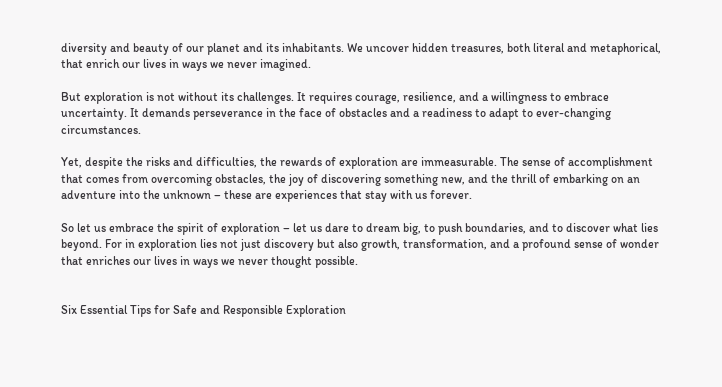diversity and beauty of our planet and its inhabitants. We uncover hidden treasures, both literal and metaphorical, that enrich our lives in ways we never imagined.

But exploration is not without its challenges. It requires courage, resilience, and a willingness to embrace uncertainty. It demands perseverance in the face of obstacles and a readiness to adapt to ever-changing circumstances.

Yet, despite the risks and difficulties, the rewards of exploration are immeasurable. The sense of accomplishment that comes from overcoming obstacles, the joy of discovering something new, and the thrill of embarking on an adventure into the unknown – these are experiences that stay with us forever.

So let us embrace the spirit of exploration – let us dare to dream big, to push boundaries, and to discover what lies beyond. For in exploration lies not just discovery but also growth, transformation, and a profound sense of wonder that enriches our lives in ways we never thought possible.


Six Essential Tips for Safe and Responsible Exploration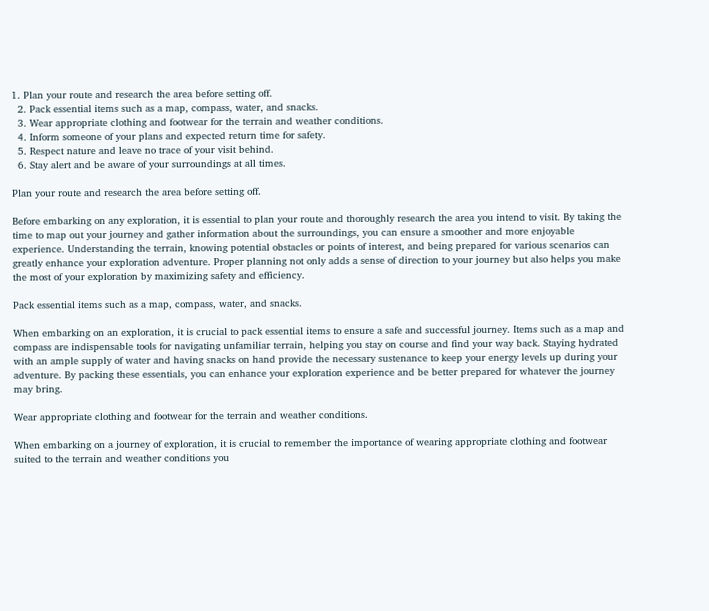1. Plan your route and research the area before setting off.
  2. Pack essential items such as a map, compass, water, and snacks.
  3. Wear appropriate clothing and footwear for the terrain and weather conditions.
  4. Inform someone of your plans and expected return time for safety.
  5. Respect nature and leave no trace of your visit behind.
  6. Stay alert and be aware of your surroundings at all times.

Plan your route and research the area before setting off.

Before embarking on any exploration, it is essential to plan your route and thoroughly research the area you intend to visit. By taking the time to map out your journey and gather information about the surroundings, you can ensure a smoother and more enjoyable experience. Understanding the terrain, knowing potential obstacles or points of interest, and being prepared for various scenarios can greatly enhance your exploration adventure. Proper planning not only adds a sense of direction to your journey but also helps you make the most of your exploration by maximizing safety and efficiency.

Pack essential items such as a map, compass, water, and snacks.

When embarking on an exploration, it is crucial to pack essential items to ensure a safe and successful journey. Items such as a map and compass are indispensable tools for navigating unfamiliar terrain, helping you stay on course and find your way back. Staying hydrated with an ample supply of water and having snacks on hand provide the necessary sustenance to keep your energy levels up during your adventure. By packing these essentials, you can enhance your exploration experience and be better prepared for whatever the journey may bring.

Wear appropriate clothing and footwear for the terrain and weather conditions.

When embarking on a journey of exploration, it is crucial to remember the importance of wearing appropriate clothing and footwear suited to the terrain and weather conditions you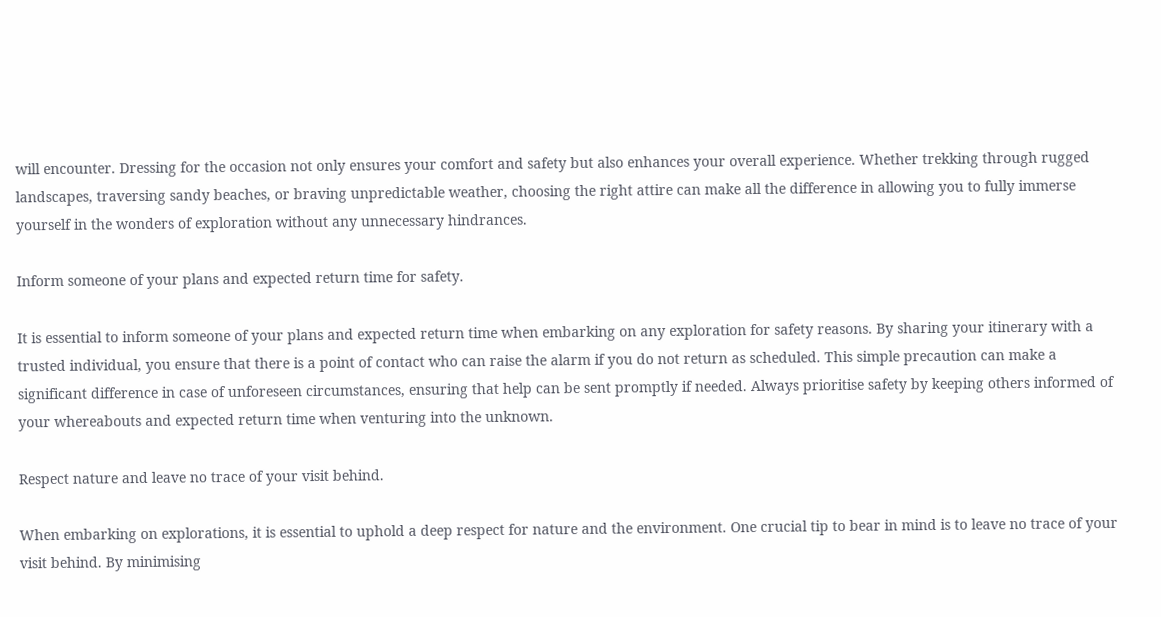will encounter. Dressing for the occasion not only ensures your comfort and safety but also enhances your overall experience. Whether trekking through rugged landscapes, traversing sandy beaches, or braving unpredictable weather, choosing the right attire can make all the difference in allowing you to fully immerse yourself in the wonders of exploration without any unnecessary hindrances.

Inform someone of your plans and expected return time for safety.

It is essential to inform someone of your plans and expected return time when embarking on any exploration for safety reasons. By sharing your itinerary with a trusted individual, you ensure that there is a point of contact who can raise the alarm if you do not return as scheduled. This simple precaution can make a significant difference in case of unforeseen circumstances, ensuring that help can be sent promptly if needed. Always prioritise safety by keeping others informed of your whereabouts and expected return time when venturing into the unknown.

Respect nature and leave no trace of your visit behind.

When embarking on explorations, it is essential to uphold a deep respect for nature and the environment. One crucial tip to bear in mind is to leave no trace of your visit behind. By minimising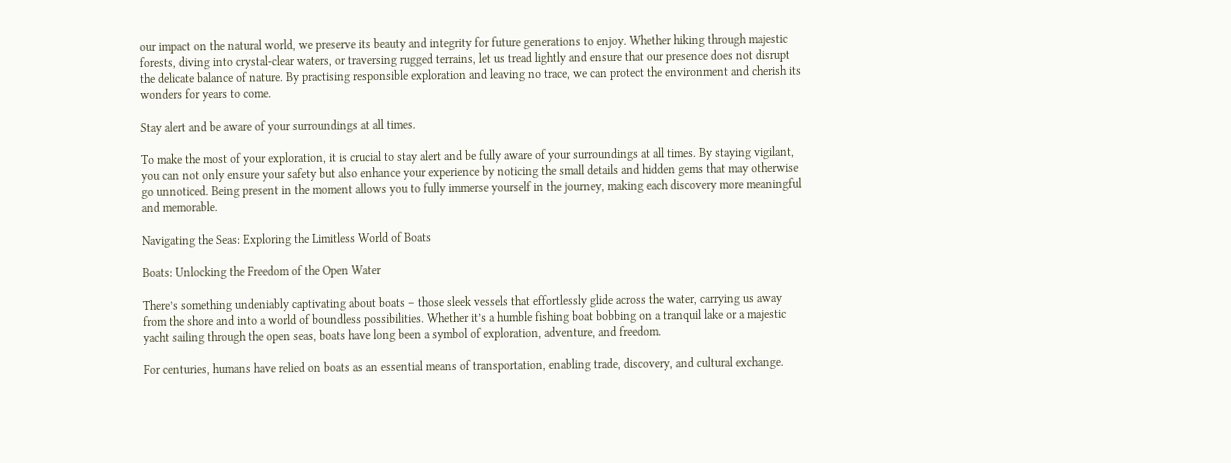our impact on the natural world, we preserve its beauty and integrity for future generations to enjoy. Whether hiking through majestic forests, diving into crystal-clear waters, or traversing rugged terrains, let us tread lightly and ensure that our presence does not disrupt the delicate balance of nature. By practising responsible exploration and leaving no trace, we can protect the environment and cherish its wonders for years to come.

Stay alert and be aware of your surroundings at all times.

To make the most of your exploration, it is crucial to stay alert and be fully aware of your surroundings at all times. By staying vigilant, you can not only ensure your safety but also enhance your experience by noticing the small details and hidden gems that may otherwise go unnoticed. Being present in the moment allows you to fully immerse yourself in the journey, making each discovery more meaningful and memorable.

Navigating the Seas: Exploring the Limitless World of Boats

Boats: Unlocking the Freedom of the Open Water

There’s something undeniably captivating about boats – those sleek vessels that effortlessly glide across the water, carrying us away from the shore and into a world of boundless possibilities. Whether it’s a humble fishing boat bobbing on a tranquil lake or a majestic yacht sailing through the open seas, boats have long been a symbol of exploration, adventure, and freedom.

For centuries, humans have relied on boats as an essential means of transportation, enabling trade, discovery, and cultural exchange.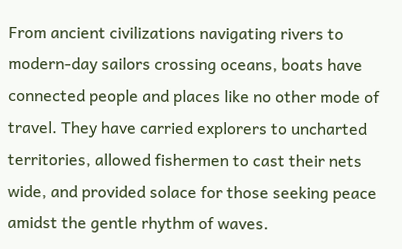From ancient civilizations navigating rivers to modern-day sailors crossing oceans, boats have connected people and places like no other mode of travel. They have carried explorers to uncharted territories, allowed fishermen to cast their nets wide, and provided solace for those seeking peace amidst the gentle rhythm of waves.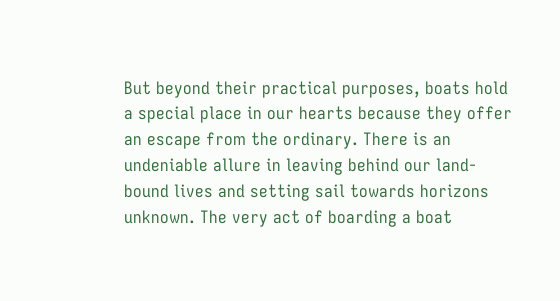But beyond their practical purposes, boats hold a special place in our hearts because they offer an escape from the ordinary. There is an undeniable allure in leaving behind our land-bound lives and setting sail towards horizons unknown. The very act of boarding a boat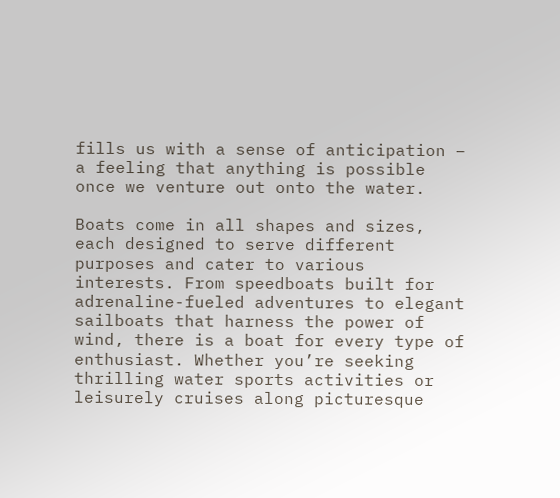fills us with a sense of anticipation – a feeling that anything is possible once we venture out onto the water.

Boats come in all shapes and sizes, each designed to serve different purposes and cater to various interests. From speedboats built for adrenaline-fueled adventures to elegant sailboats that harness the power of wind, there is a boat for every type of enthusiast. Whether you’re seeking thrilling water sports activities or leisurely cruises along picturesque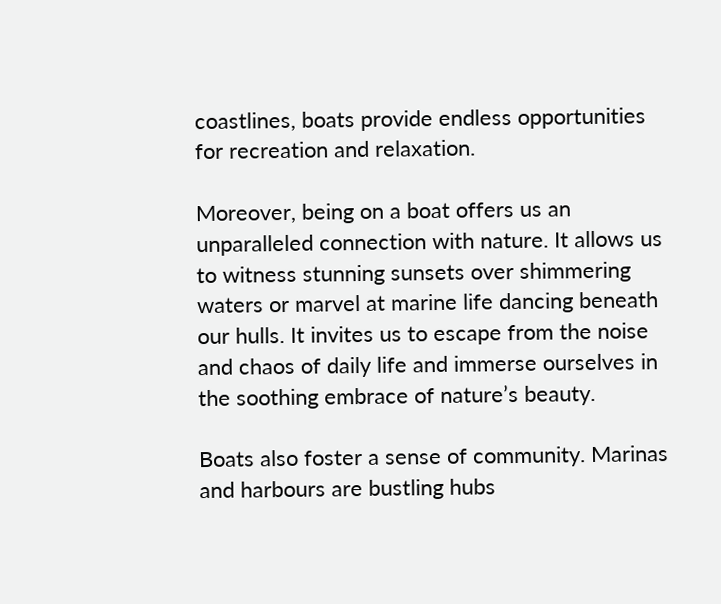coastlines, boats provide endless opportunities for recreation and relaxation.

Moreover, being on a boat offers us an unparalleled connection with nature. It allows us to witness stunning sunsets over shimmering waters or marvel at marine life dancing beneath our hulls. It invites us to escape from the noise and chaos of daily life and immerse ourselves in the soothing embrace of nature’s beauty.

Boats also foster a sense of community. Marinas and harbours are bustling hubs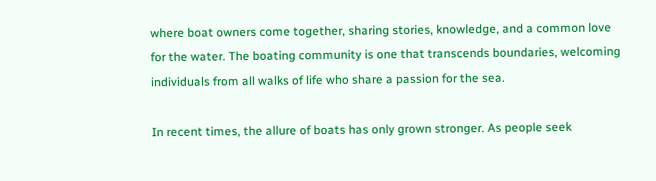where boat owners come together, sharing stories, knowledge, and a common love for the water. The boating community is one that transcends boundaries, welcoming individuals from all walks of life who share a passion for the sea.

In recent times, the allure of boats has only grown stronger. As people seek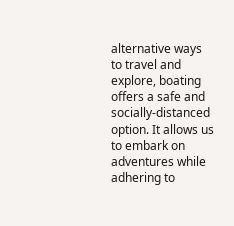alternative ways to travel and explore, boating offers a safe and socially-distanced option. It allows us to embark on adventures while adhering to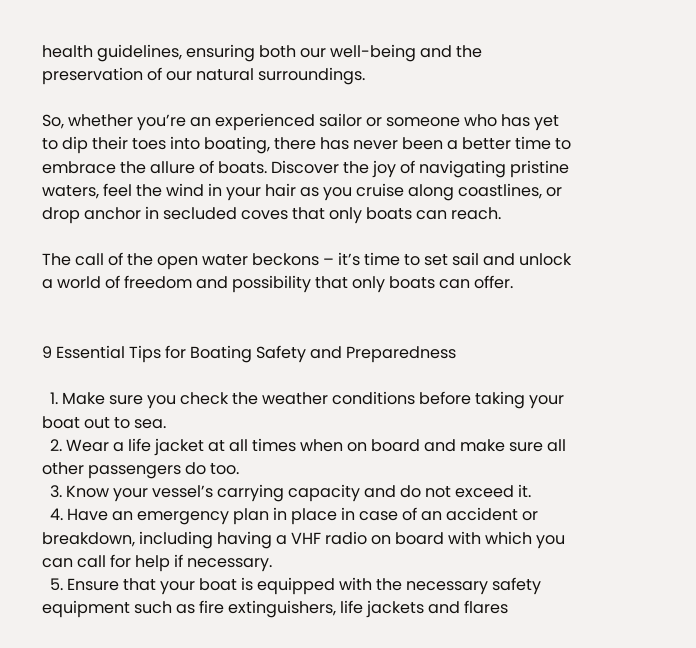health guidelines, ensuring both our well-being and the preservation of our natural surroundings.

So, whether you’re an experienced sailor or someone who has yet to dip their toes into boating, there has never been a better time to embrace the allure of boats. Discover the joy of navigating pristine waters, feel the wind in your hair as you cruise along coastlines, or drop anchor in secluded coves that only boats can reach.

The call of the open water beckons – it’s time to set sail and unlock a world of freedom and possibility that only boats can offer.


9 Essential Tips for Boating Safety and Preparedness

  1. Make sure you check the weather conditions before taking your boat out to sea.
  2. Wear a life jacket at all times when on board and make sure all other passengers do too.
  3. Know your vessel’s carrying capacity and do not exceed it.
  4. Have an emergency plan in place in case of an accident or breakdown, including having a VHF radio on board with which you can call for help if necessary.
  5. Ensure that your boat is equipped with the necessary safety equipment such as fire extinguishers, life jackets and flares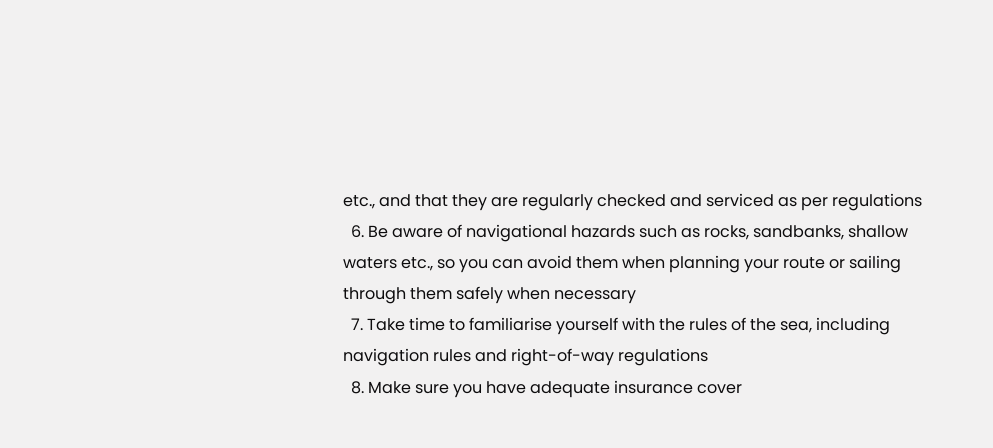etc., and that they are regularly checked and serviced as per regulations
  6. Be aware of navigational hazards such as rocks, sandbanks, shallow waters etc., so you can avoid them when planning your route or sailing through them safely when necessary
  7. Take time to familiarise yourself with the rules of the sea, including navigation rules and right-of-way regulations
  8. Make sure you have adequate insurance cover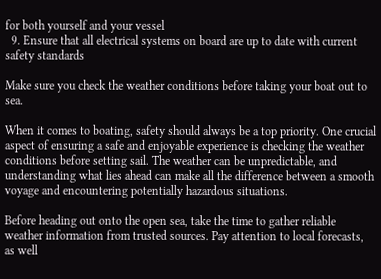for both yourself and your vessel
  9. Ensure that all electrical systems on board are up to date with current safety standards

Make sure you check the weather conditions before taking your boat out to sea.

When it comes to boating, safety should always be a top priority. One crucial aspect of ensuring a safe and enjoyable experience is checking the weather conditions before setting sail. The weather can be unpredictable, and understanding what lies ahead can make all the difference between a smooth voyage and encountering potentially hazardous situations.

Before heading out onto the open sea, take the time to gather reliable weather information from trusted sources. Pay attention to local forecasts, as well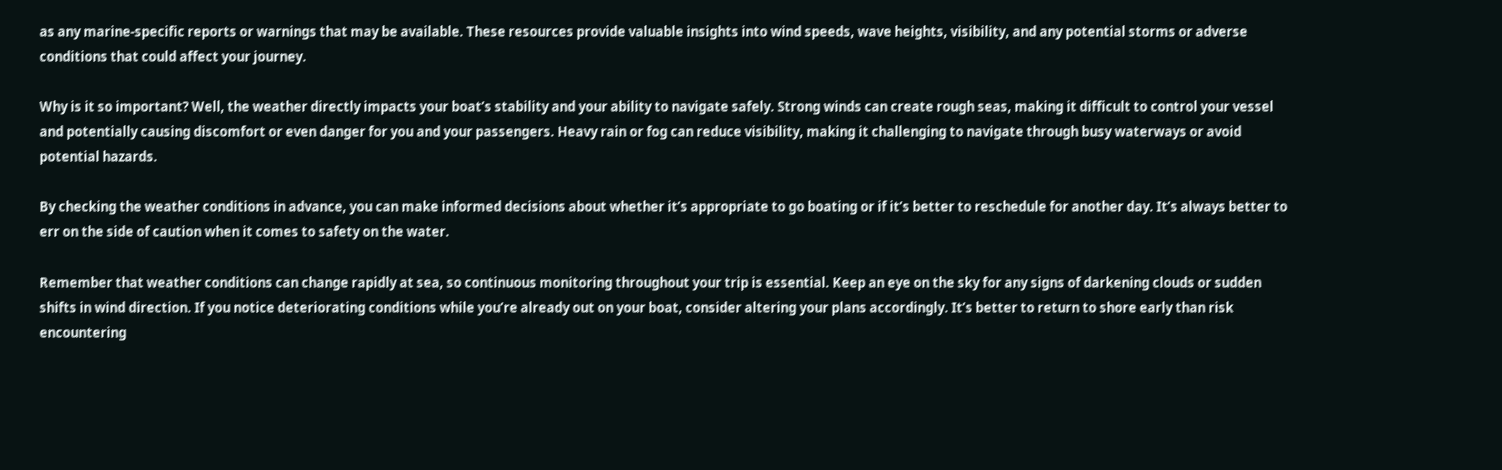as any marine-specific reports or warnings that may be available. These resources provide valuable insights into wind speeds, wave heights, visibility, and any potential storms or adverse conditions that could affect your journey.

Why is it so important? Well, the weather directly impacts your boat’s stability and your ability to navigate safely. Strong winds can create rough seas, making it difficult to control your vessel and potentially causing discomfort or even danger for you and your passengers. Heavy rain or fog can reduce visibility, making it challenging to navigate through busy waterways or avoid potential hazards.

By checking the weather conditions in advance, you can make informed decisions about whether it’s appropriate to go boating or if it’s better to reschedule for another day. It’s always better to err on the side of caution when it comes to safety on the water.

Remember that weather conditions can change rapidly at sea, so continuous monitoring throughout your trip is essential. Keep an eye on the sky for any signs of darkening clouds or sudden shifts in wind direction. If you notice deteriorating conditions while you’re already out on your boat, consider altering your plans accordingly. It’s better to return to shore early than risk encountering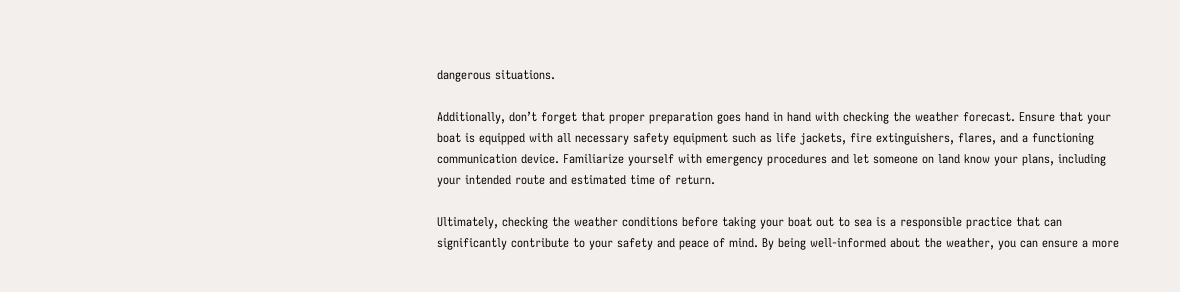dangerous situations.

Additionally, don’t forget that proper preparation goes hand in hand with checking the weather forecast. Ensure that your boat is equipped with all necessary safety equipment such as life jackets, fire extinguishers, flares, and a functioning communication device. Familiarize yourself with emergency procedures and let someone on land know your plans, including your intended route and estimated time of return.

Ultimately, checking the weather conditions before taking your boat out to sea is a responsible practice that can significantly contribute to your safety and peace of mind. By being well-informed about the weather, you can ensure a more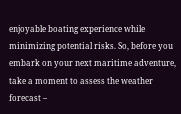enjoyable boating experience while minimizing potential risks. So, before you embark on your next maritime adventure, take a moment to assess the weather forecast –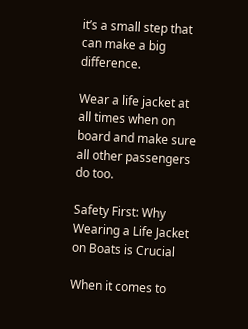it’s a small step that can make a big difference.

Wear a life jacket at all times when on board and make sure all other passengers do too.

Safety First: Why Wearing a Life Jacket on Boats is Crucial

When it comes to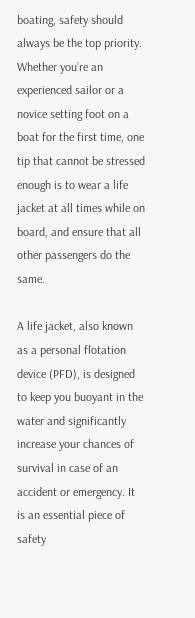boating, safety should always be the top priority. Whether you’re an experienced sailor or a novice setting foot on a boat for the first time, one tip that cannot be stressed enough is to wear a life jacket at all times while on board, and ensure that all other passengers do the same.

A life jacket, also known as a personal flotation device (PFD), is designed to keep you buoyant in the water and significantly increase your chances of survival in case of an accident or emergency. It is an essential piece of safety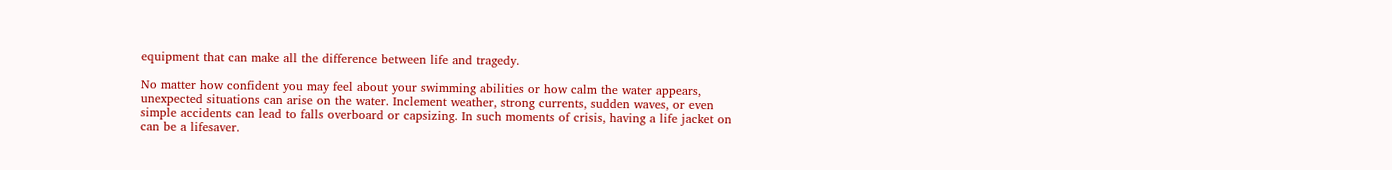equipment that can make all the difference between life and tragedy.

No matter how confident you may feel about your swimming abilities or how calm the water appears, unexpected situations can arise on the water. Inclement weather, strong currents, sudden waves, or even simple accidents can lead to falls overboard or capsizing. In such moments of crisis, having a life jacket on can be a lifesaver.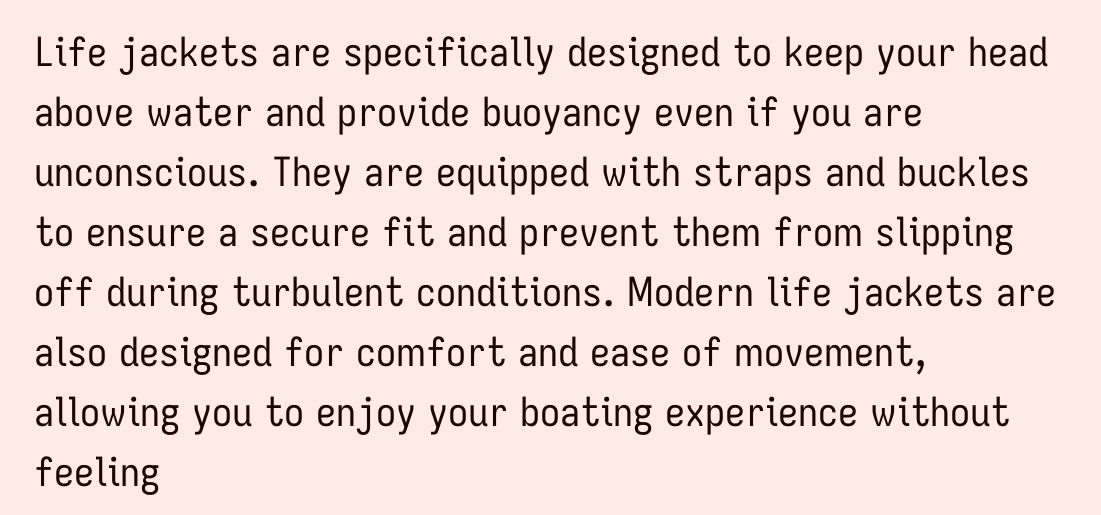Life jackets are specifically designed to keep your head above water and provide buoyancy even if you are unconscious. They are equipped with straps and buckles to ensure a secure fit and prevent them from slipping off during turbulent conditions. Modern life jackets are also designed for comfort and ease of movement, allowing you to enjoy your boating experience without feeling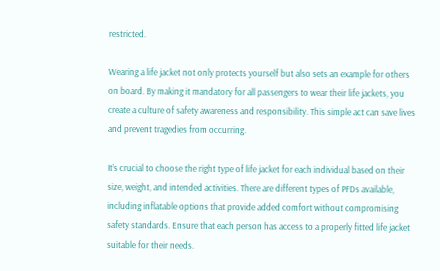restricted.

Wearing a life jacket not only protects yourself but also sets an example for others on board. By making it mandatory for all passengers to wear their life jackets, you create a culture of safety awareness and responsibility. This simple act can save lives and prevent tragedies from occurring.

It’s crucial to choose the right type of life jacket for each individual based on their size, weight, and intended activities. There are different types of PFDs available, including inflatable options that provide added comfort without compromising safety standards. Ensure that each person has access to a properly fitted life jacket suitable for their needs.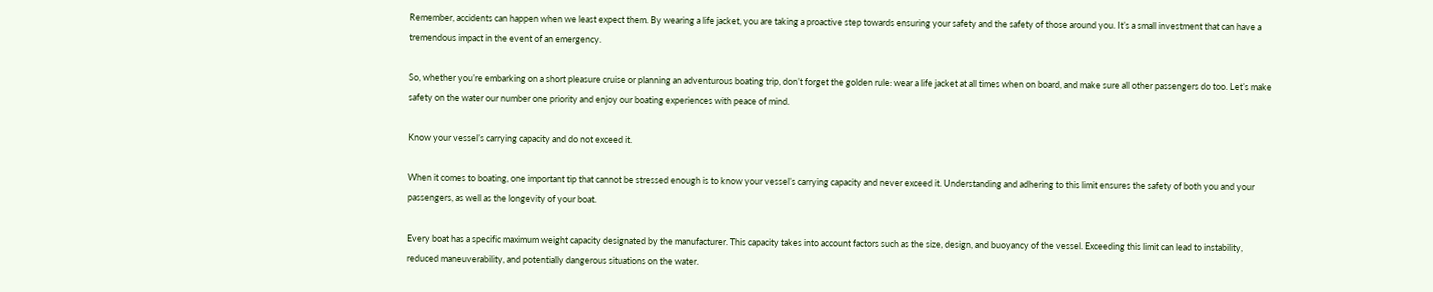Remember, accidents can happen when we least expect them. By wearing a life jacket, you are taking a proactive step towards ensuring your safety and the safety of those around you. It’s a small investment that can have a tremendous impact in the event of an emergency.

So, whether you’re embarking on a short pleasure cruise or planning an adventurous boating trip, don’t forget the golden rule: wear a life jacket at all times when on board, and make sure all other passengers do too. Let’s make safety on the water our number one priority and enjoy our boating experiences with peace of mind.

Know your vessel’s carrying capacity and do not exceed it.

When it comes to boating, one important tip that cannot be stressed enough is to know your vessel’s carrying capacity and never exceed it. Understanding and adhering to this limit ensures the safety of both you and your passengers, as well as the longevity of your boat.

Every boat has a specific maximum weight capacity designated by the manufacturer. This capacity takes into account factors such as the size, design, and buoyancy of the vessel. Exceeding this limit can lead to instability, reduced maneuverability, and potentially dangerous situations on the water.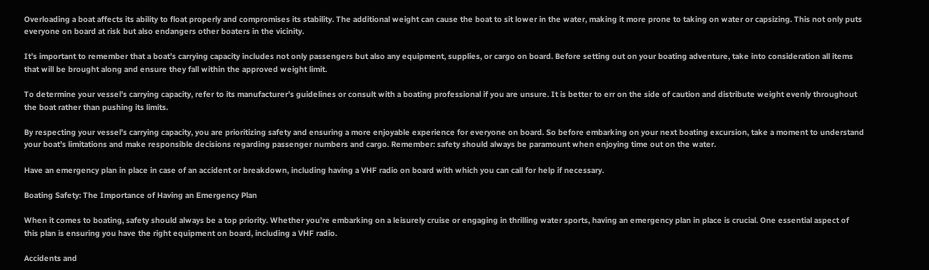Overloading a boat affects its ability to float properly and compromises its stability. The additional weight can cause the boat to sit lower in the water, making it more prone to taking on water or capsizing. This not only puts everyone on board at risk but also endangers other boaters in the vicinity.

It’s important to remember that a boat’s carrying capacity includes not only passengers but also any equipment, supplies, or cargo on board. Before setting out on your boating adventure, take into consideration all items that will be brought along and ensure they fall within the approved weight limit.

To determine your vessel’s carrying capacity, refer to its manufacturer’s guidelines or consult with a boating professional if you are unsure. It is better to err on the side of caution and distribute weight evenly throughout the boat rather than pushing its limits.

By respecting your vessel’s carrying capacity, you are prioritizing safety and ensuring a more enjoyable experience for everyone on board. So before embarking on your next boating excursion, take a moment to understand your boat’s limitations and make responsible decisions regarding passenger numbers and cargo. Remember: safety should always be paramount when enjoying time out on the water.

Have an emergency plan in place in case of an accident or breakdown, including having a VHF radio on board with which you can call for help if necessary.

Boating Safety: The Importance of Having an Emergency Plan

When it comes to boating, safety should always be a top priority. Whether you’re embarking on a leisurely cruise or engaging in thrilling water sports, having an emergency plan in place is crucial. One essential aspect of this plan is ensuring you have the right equipment on board, including a VHF radio.

Accidents and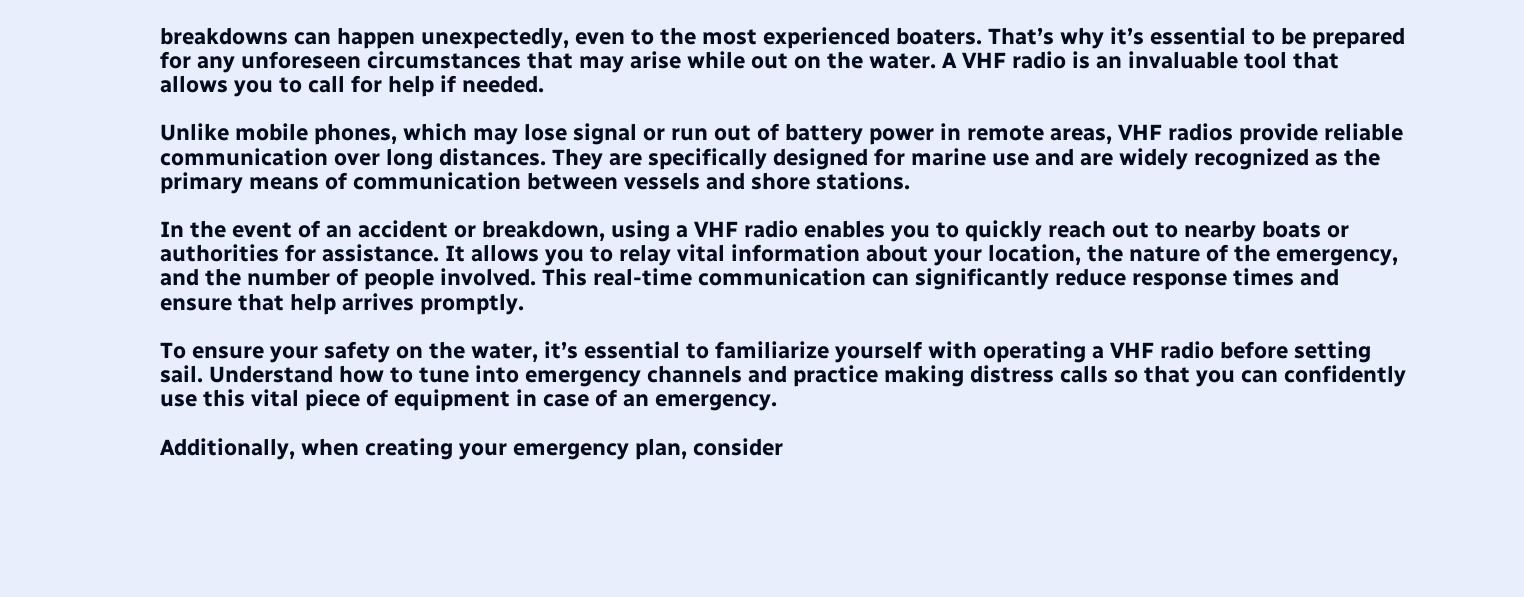breakdowns can happen unexpectedly, even to the most experienced boaters. That’s why it’s essential to be prepared for any unforeseen circumstances that may arise while out on the water. A VHF radio is an invaluable tool that allows you to call for help if needed.

Unlike mobile phones, which may lose signal or run out of battery power in remote areas, VHF radios provide reliable communication over long distances. They are specifically designed for marine use and are widely recognized as the primary means of communication between vessels and shore stations.

In the event of an accident or breakdown, using a VHF radio enables you to quickly reach out to nearby boats or authorities for assistance. It allows you to relay vital information about your location, the nature of the emergency, and the number of people involved. This real-time communication can significantly reduce response times and ensure that help arrives promptly.

To ensure your safety on the water, it’s essential to familiarize yourself with operating a VHF radio before setting sail. Understand how to tune into emergency channels and practice making distress calls so that you can confidently use this vital piece of equipment in case of an emergency.

Additionally, when creating your emergency plan, consider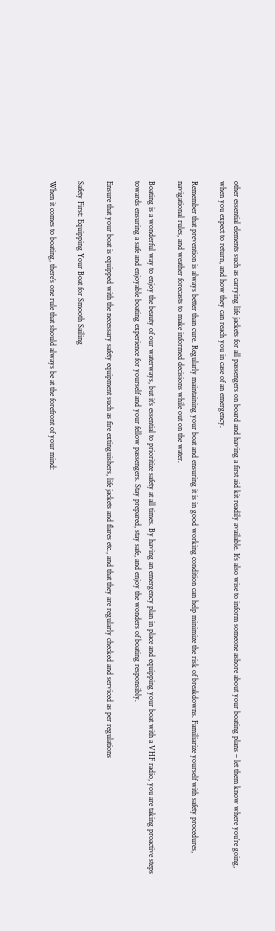other essential elements such as carrying life jackets for all passengers on board and having a first aid kit readily available. It’s also wise to inform someone ashore about your boating plans – let them know where you’re going, when you expect to return, and how they can reach you in case of an emergency.

Remember that prevention is always better than cure. Regularly maintaining your boat and ensuring it is in good working condition can help minimize the risk of breakdowns. Familiarize yourself with safety procedures, navigational rules, and weather forecasts to make informed decisions while out on the water.

Boating is a wonderful way to enjoy the beauty of our waterways, but it’s essential to prioritize safety at all times. By having an emergency plan in place and equipping your boat with a VHF radio, you are taking proactive steps towards ensuring a safe and enjoyable boating experience for yourself and your fellow passengers. Stay prepared, stay safe, and enjoy the wonders of boating responsibly.

Ensure that your boat is equipped with the necessary safety equipment such as fire extinguishers, life jackets and flares etc., and that they are regularly checked and serviced as per regulations

Safety First: Equipping Your Boat for Smooth Sailing

When it comes to boating, there’s one rule that should always be at the forefront of your mind: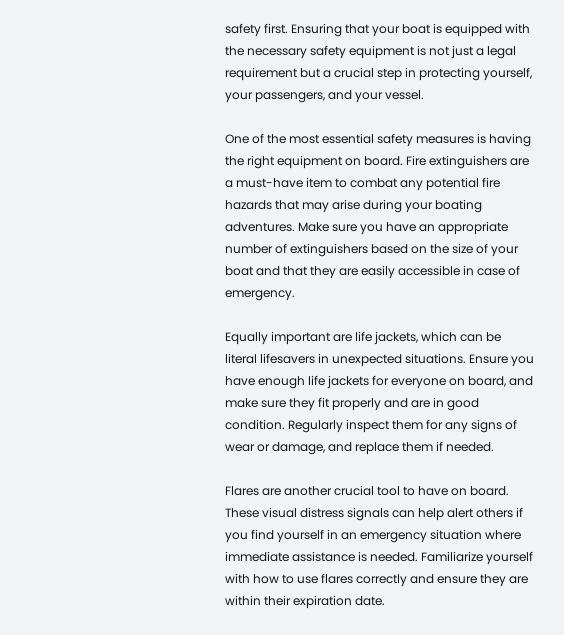safety first. Ensuring that your boat is equipped with the necessary safety equipment is not just a legal requirement but a crucial step in protecting yourself, your passengers, and your vessel.

One of the most essential safety measures is having the right equipment on board. Fire extinguishers are a must-have item to combat any potential fire hazards that may arise during your boating adventures. Make sure you have an appropriate number of extinguishers based on the size of your boat and that they are easily accessible in case of emergency.

Equally important are life jackets, which can be literal lifesavers in unexpected situations. Ensure you have enough life jackets for everyone on board, and make sure they fit properly and are in good condition. Regularly inspect them for any signs of wear or damage, and replace them if needed.

Flares are another crucial tool to have on board. These visual distress signals can help alert others if you find yourself in an emergency situation where immediate assistance is needed. Familiarize yourself with how to use flares correctly and ensure they are within their expiration date.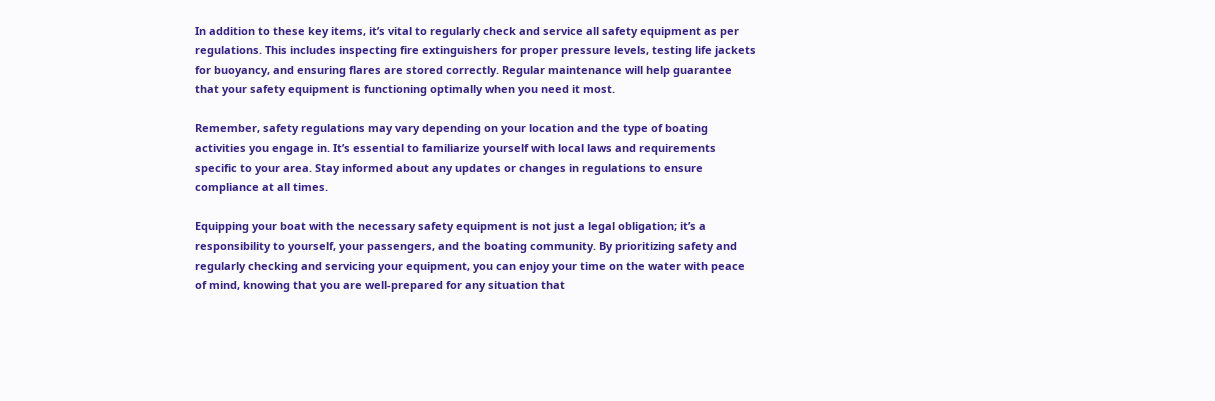In addition to these key items, it’s vital to regularly check and service all safety equipment as per regulations. This includes inspecting fire extinguishers for proper pressure levels, testing life jackets for buoyancy, and ensuring flares are stored correctly. Regular maintenance will help guarantee that your safety equipment is functioning optimally when you need it most.

Remember, safety regulations may vary depending on your location and the type of boating activities you engage in. It’s essential to familiarize yourself with local laws and requirements specific to your area. Stay informed about any updates or changes in regulations to ensure compliance at all times.

Equipping your boat with the necessary safety equipment is not just a legal obligation; it’s a responsibility to yourself, your passengers, and the boating community. By prioritizing safety and regularly checking and servicing your equipment, you can enjoy your time on the water with peace of mind, knowing that you are well-prepared for any situation that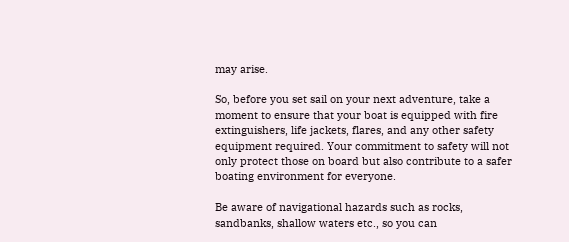may arise.

So, before you set sail on your next adventure, take a moment to ensure that your boat is equipped with fire extinguishers, life jackets, flares, and any other safety equipment required. Your commitment to safety will not only protect those on board but also contribute to a safer boating environment for everyone.

Be aware of navigational hazards such as rocks, sandbanks, shallow waters etc., so you can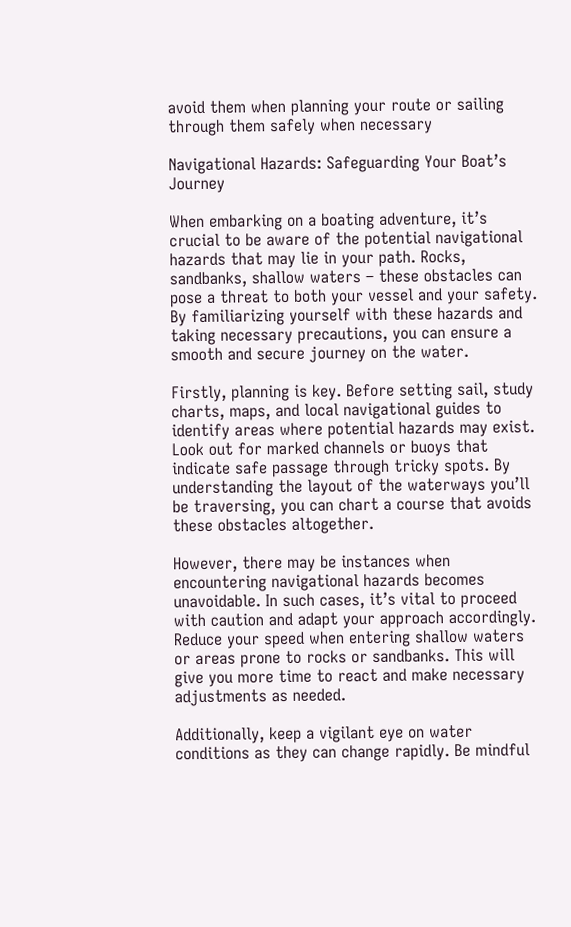avoid them when planning your route or sailing through them safely when necessary

Navigational Hazards: Safeguarding Your Boat’s Journey

When embarking on a boating adventure, it’s crucial to be aware of the potential navigational hazards that may lie in your path. Rocks, sandbanks, shallow waters – these obstacles can pose a threat to both your vessel and your safety. By familiarizing yourself with these hazards and taking necessary precautions, you can ensure a smooth and secure journey on the water.

Firstly, planning is key. Before setting sail, study charts, maps, and local navigational guides to identify areas where potential hazards may exist. Look out for marked channels or buoys that indicate safe passage through tricky spots. By understanding the layout of the waterways you’ll be traversing, you can chart a course that avoids these obstacles altogether.

However, there may be instances when encountering navigational hazards becomes unavoidable. In such cases, it’s vital to proceed with caution and adapt your approach accordingly. Reduce your speed when entering shallow waters or areas prone to rocks or sandbanks. This will give you more time to react and make necessary adjustments as needed.

Additionally, keep a vigilant eye on water conditions as they can change rapidly. Be mindful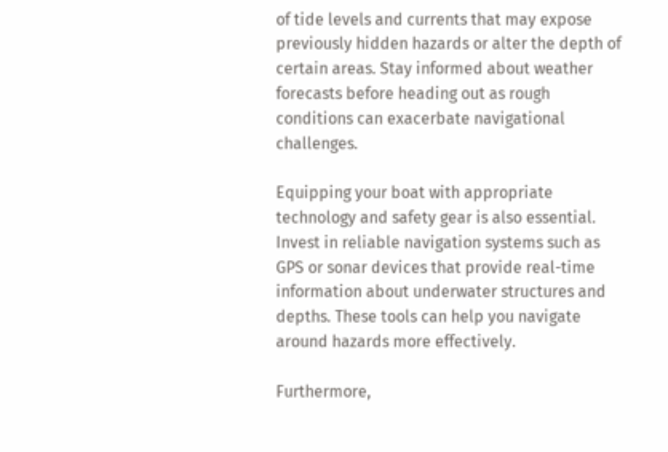of tide levels and currents that may expose previously hidden hazards or alter the depth of certain areas. Stay informed about weather forecasts before heading out as rough conditions can exacerbate navigational challenges.

Equipping your boat with appropriate technology and safety gear is also essential. Invest in reliable navigation systems such as GPS or sonar devices that provide real-time information about underwater structures and depths. These tools can help you navigate around hazards more effectively.

Furthermore,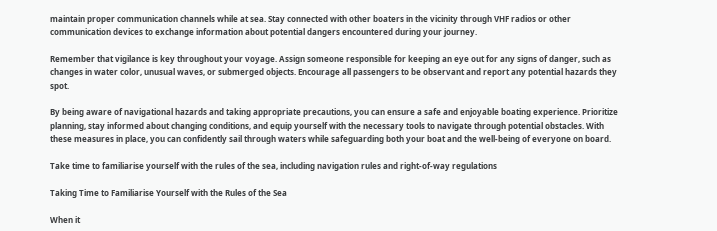maintain proper communication channels while at sea. Stay connected with other boaters in the vicinity through VHF radios or other communication devices to exchange information about potential dangers encountered during your journey.

Remember that vigilance is key throughout your voyage. Assign someone responsible for keeping an eye out for any signs of danger, such as changes in water color, unusual waves, or submerged objects. Encourage all passengers to be observant and report any potential hazards they spot.

By being aware of navigational hazards and taking appropriate precautions, you can ensure a safe and enjoyable boating experience. Prioritize planning, stay informed about changing conditions, and equip yourself with the necessary tools to navigate through potential obstacles. With these measures in place, you can confidently sail through waters while safeguarding both your boat and the well-being of everyone on board.

Take time to familiarise yourself with the rules of the sea, including navigation rules and right-of-way regulations

Taking Time to Familiarise Yourself with the Rules of the Sea

When it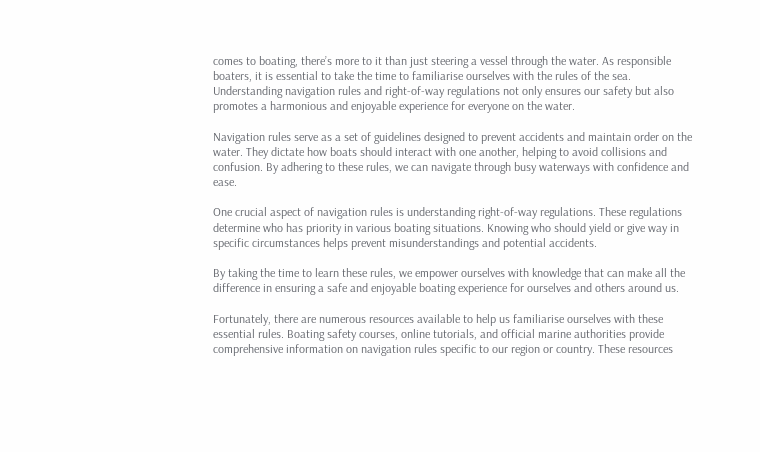comes to boating, there’s more to it than just steering a vessel through the water. As responsible boaters, it is essential to take the time to familiarise ourselves with the rules of the sea. Understanding navigation rules and right-of-way regulations not only ensures our safety but also promotes a harmonious and enjoyable experience for everyone on the water.

Navigation rules serve as a set of guidelines designed to prevent accidents and maintain order on the water. They dictate how boats should interact with one another, helping to avoid collisions and confusion. By adhering to these rules, we can navigate through busy waterways with confidence and ease.

One crucial aspect of navigation rules is understanding right-of-way regulations. These regulations determine who has priority in various boating situations. Knowing who should yield or give way in specific circumstances helps prevent misunderstandings and potential accidents.

By taking the time to learn these rules, we empower ourselves with knowledge that can make all the difference in ensuring a safe and enjoyable boating experience for ourselves and others around us.

Fortunately, there are numerous resources available to help us familiarise ourselves with these essential rules. Boating safety courses, online tutorials, and official marine authorities provide comprehensive information on navigation rules specific to our region or country. These resources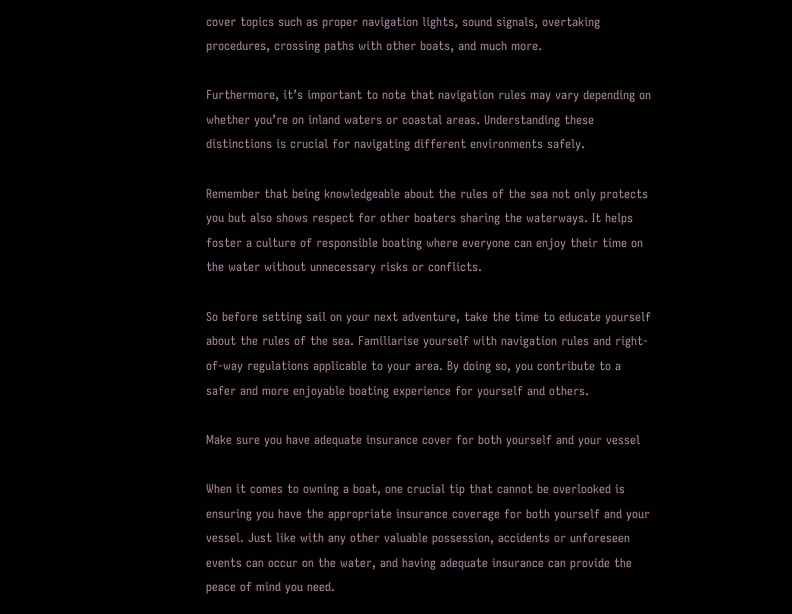cover topics such as proper navigation lights, sound signals, overtaking procedures, crossing paths with other boats, and much more.

Furthermore, it’s important to note that navigation rules may vary depending on whether you’re on inland waters or coastal areas. Understanding these distinctions is crucial for navigating different environments safely.

Remember that being knowledgeable about the rules of the sea not only protects you but also shows respect for other boaters sharing the waterways. It helps foster a culture of responsible boating where everyone can enjoy their time on the water without unnecessary risks or conflicts.

So before setting sail on your next adventure, take the time to educate yourself about the rules of the sea. Familiarise yourself with navigation rules and right-of-way regulations applicable to your area. By doing so, you contribute to a safer and more enjoyable boating experience for yourself and others.

Make sure you have adequate insurance cover for both yourself and your vessel

When it comes to owning a boat, one crucial tip that cannot be overlooked is ensuring you have the appropriate insurance coverage for both yourself and your vessel. Just like with any other valuable possession, accidents or unforeseen events can occur on the water, and having adequate insurance can provide the peace of mind you need.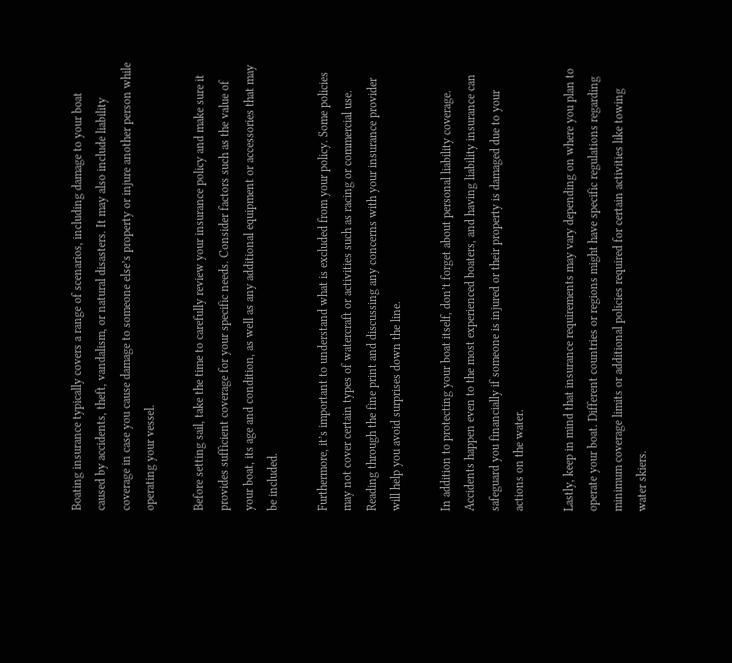Boating insurance typically covers a range of scenarios, including damage to your boat caused by accidents, theft, vandalism, or natural disasters. It may also include liability coverage in case you cause damage to someone else’s property or injure another person while operating your vessel.

Before setting sail, take the time to carefully review your insurance policy and make sure it provides sufficient coverage for your specific needs. Consider factors such as the value of your boat, its age and condition, as well as any additional equipment or accessories that may be included.

Furthermore, it’s important to understand what is excluded from your policy. Some policies may not cover certain types of watercraft or activities such as racing or commercial use. Reading through the fine print and discussing any concerns with your insurance provider will help you avoid surprises down the line.

In addition to protecting your boat itself, don’t forget about personal liability coverage. Accidents happen even to the most experienced boaters, and having liability insurance can safeguard you financially if someone is injured or their property is damaged due to your actions on the water.

Lastly, keep in mind that insurance requirements may vary depending on where you plan to operate your boat. Different countries or regions might have specific regulations regarding minimum coverage limits or additional policies required for certain activities like towing water skiers.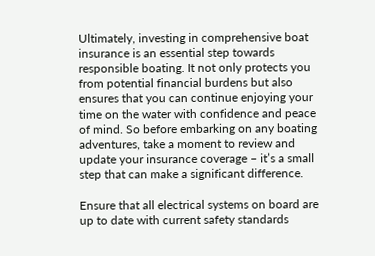Ultimately, investing in comprehensive boat insurance is an essential step towards responsible boating. It not only protects you from potential financial burdens but also ensures that you can continue enjoying your time on the water with confidence and peace of mind. So before embarking on any boating adventures, take a moment to review and update your insurance coverage – it’s a small step that can make a significant difference.

Ensure that all electrical systems on board are up to date with current safety standards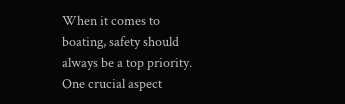When it comes to boating, safety should always be a top priority. One crucial aspect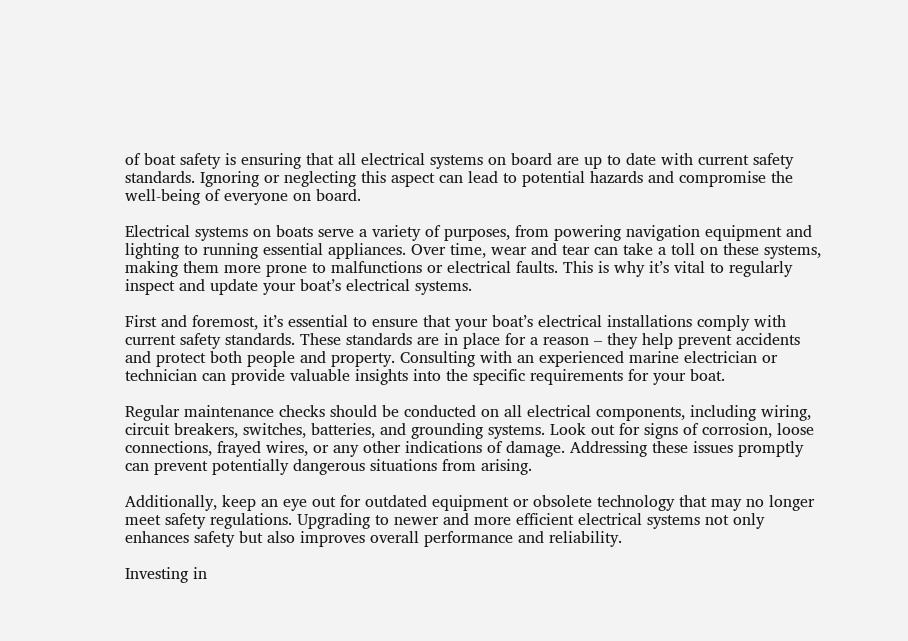of boat safety is ensuring that all electrical systems on board are up to date with current safety standards. Ignoring or neglecting this aspect can lead to potential hazards and compromise the well-being of everyone on board.

Electrical systems on boats serve a variety of purposes, from powering navigation equipment and lighting to running essential appliances. Over time, wear and tear can take a toll on these systems, making them more prone to malfunctions or electrical faults. This is why it’s vital to regularly inspect and update your boat’s electrical systems.

First and foremost, it’s essential to ensure that your boat’s electrical installations comply with current safety standards. These standards are in place for a reason – they help prevent accidents and protect both people and property. Consulting with an experienced marine electrician or technician can provide valuable insights into the specific requirements for your boat.

Regular maintenance checks should be conducted on all electrical components, including wiring, circuit breakers, switches, batteries, and grounding systems. Look out for signs of corrosion, loose connections, frayed wires, or any other indications of damage. Addressing these issues promptly can prevent potentially dangerous situations from arising.

Additionally, keep an eye out for outdated equipment or obsolete technology that may no longer meet safety regulations. Upgrading to newer and more efficient electrical systems not only enhances safety but also improves overall performance and reliability.

Investing in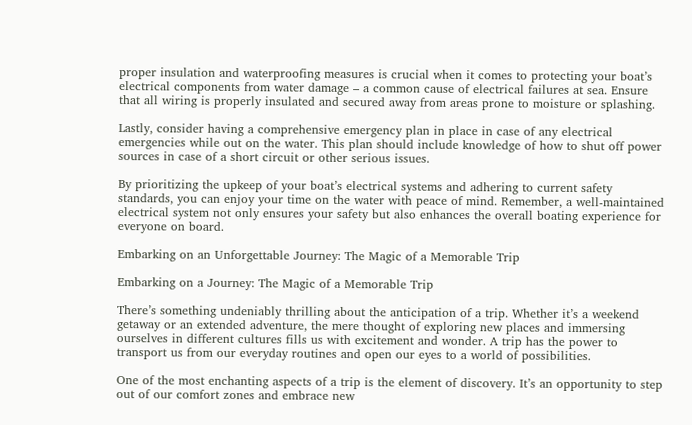proper insulation and waterproofing measures is crucial when it comes to protecting your boat’s electrical components from water damage – a common cause of electrical failures at sea. Ensure that all wiring is properly insulated and secured away from areas prone to moisture or splashing.

Lastly, consider having a comprehensive emergency plan in place in case of any electrical emergencies while out on the water. This plan should include knowledge of how to shut off power sources in case of a short circuit or other serious issues.

By prioritizing the upkeep of your boat’s electrical systems and adhering to current safety standards, you can enjoy your time on the water with peace of mind. Remember, a well-maintained electrical system not only ensures your safety but also enhances the overall boating experience for everyone on board.

Embarking on an Unforgettable Journey: The Magic of a Memorable Trip

Embarking on a Journey: The Magic of a Memorable Trip

There’s something undeniably thrilling about the anticipation of a trip. Whether it’s a weekend getaway or an extended adventure, the mere thought of exploring new places and immersing ourselves in different cultures fills us with excitement and wonder. A trip has the power to transport us from our everyday routines and open our eyes to a world of possibilities.

One of the most enchanting aspects of a trip is the element of discovery. It’s an opportunity to step out of our comfort zones and embrace new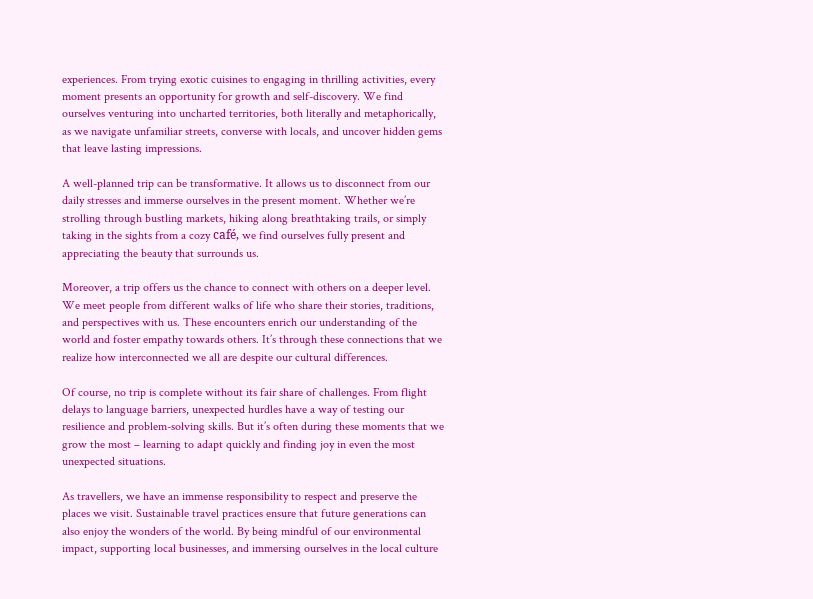experiences. From trying exotic cuisines to engaging in thrilling activities, every moment presents an opportunity for growth and self-discovery. We find ourselves venturing into uncharted territories, both literally and metaphorically, as we navigate unfamiliar streets, converse with locals, and uncover hidden gems that leave lasting impressions.

A well-planned trip can be transformative. It allows us to disconnect from our daily stresses and immerse ourselves in the present moment. Whether we’re strolling through bustling markets, hiking along breathtaking trails, or simply taking in the sights from a cozy café, we find ourselves fully present and appreciating the beauty that surrounds us.

Moreover, a trip offers us the chance to connect with others on a deeper level. We meet people from different walks of life who share their stories, traditions, and perspectives with us. These encounters enrich our understanding of the world and foster empathy towards others. It’s through these connections that we realize how interconnected we all are despite our cultural differences.

Of course, no trip is complete without its fair share of challenges. From flight delays to language barriers, unexpected hurdles have a way of testing our resilience and problem-solving skills. But it’s often during these moments that we grow the most – learning to adapt quickly and finding joy in even the most unexpected situations.

As travellers, we have an immense responsibility to respect and preserve the places we visit. Sustainable travel practices ensure that future generations can also enjoy the wonders of the world. By being mindful of our environmental impact, supporting local businesses, and immersing ourselves in the local culture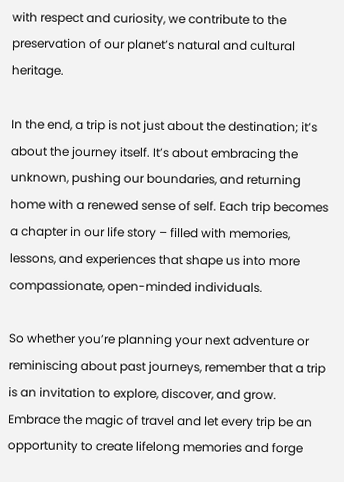with respect and curiosity, we contribute to the preservation of our planet’s natural and cultural heritage.

In the end, a trip is not just about the destination; it’s about the journey itself. It’s about embracing the unknown, pushing our boundaries, and returning home with a renewed sense of self. Each trip becomes a chapter in our life story – filled with memories, lessons, and experiences that shape us into more compassionate, open-minded individuals.

So whether you’re planning your next adventure or reminiscing about past journeys, remember that a trip is an invitation to explore, discover, and grow. Embrace the magic of travel and let every trip be an opportunity to create lifelong memories and forge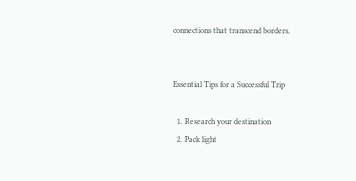connections that transcend borders.


Essential Tips for a Successful Trip

  1. Research your destination
  2. Pack light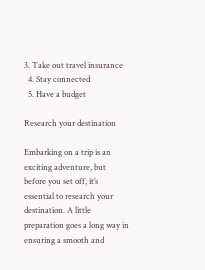3. Take out travel insurance
  4. Stay connected
  5. Have a budget

Research your destination

Embarking on a trip is an exciting adventure, but before you set off, it’s essential to research your destination. A little preparation goes a long way in ensuring a smooth and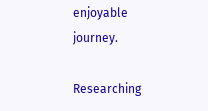enjoyable journey.

Researching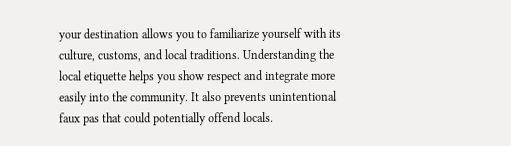your destination allows you to familiarize yourself with its culture, customs, and local traditions. Understanding the local etiquette helps you show respect and integrate more easily into the community. It also prevents unintentional faux pas that could potentially offend locals.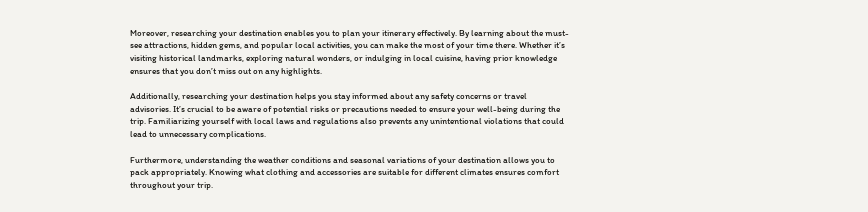Moreover, researching your destination enables you to plan your itinerary effectively. By learning about the must-see attractions, hidden gems, and popular local activities, you can make the most of your time there. Whether it’s visiting historical landmarks, exploring natural wonders, or indulging in local cuisine, having prior knowledge ensures that you don’t miss out on any highlights.

Additionally, researching your destination helps you stay informed about any safety concerns or travel advisories. It’s crucial to be aware of potential risks or precautions needed to ensure your well-being during the trip. Familiarizing yourself with local laws and regulations also prevents any unintentional violations that could lead to unnecessary complications.

Furthermore, understanding the weather conditions and seasonal variations of your destination allows you to pack appropriately. Knowing what clothing and accessories are suitable for different climates ensures comfort throughout your trip.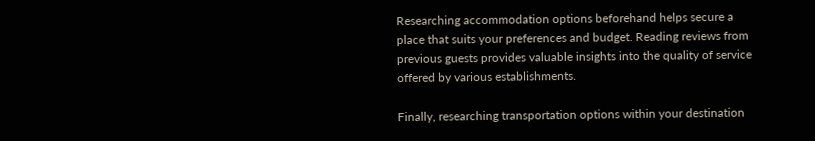Researching accommodation options beforehand helps secure a place that suits your preferences and budget. Reading reviews from previous guests provides valuable insights into the quality of service offered by various establishments.

Finally, researching transportation options within your destination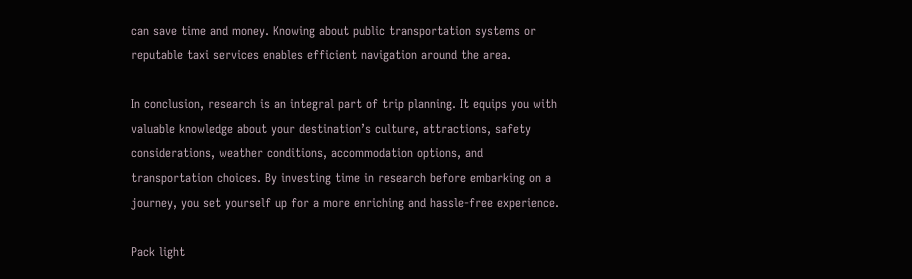can save time and money. Knowing about public transportation systems or reputable taxi services enables efficient navigation around the area.

In conclusion, research is an integral part of trip planning. It equips you with valuable knowledge about your destination’s culture, attractions, safety considerations, weather conditions, accommodation options, and transportation choices. By investing time in research before embarking on a journey, you set yourself up for a more enriching and hassle-free experience.

Pack light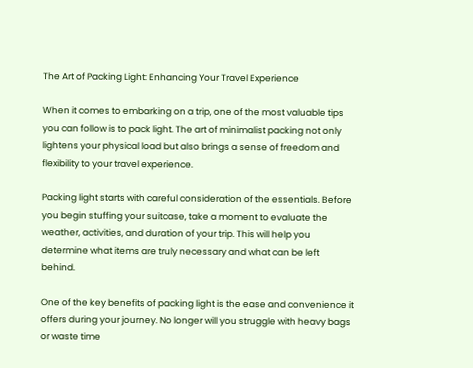The Art of Packing Light: Enhancing Your Travel Experience

When it comes to embarking on a trip, one of the most valuable tips you can follow is to pack light. The art of minimalist packing not only lightens your physical load but also brings a sense of freedom and flexibility to your travel experience.

Packing light starts with careful consideration of the essentials. Before you begin stuffing your suitcase, take a moment to evaluate the weather, activities, and duration of your trip. This will help you determine what items are truly necessary and what can be left behind.

One of the key benefits of packing light is the ease and convenience it offers during your journey. No longer will you struggle with heavy bags or waste time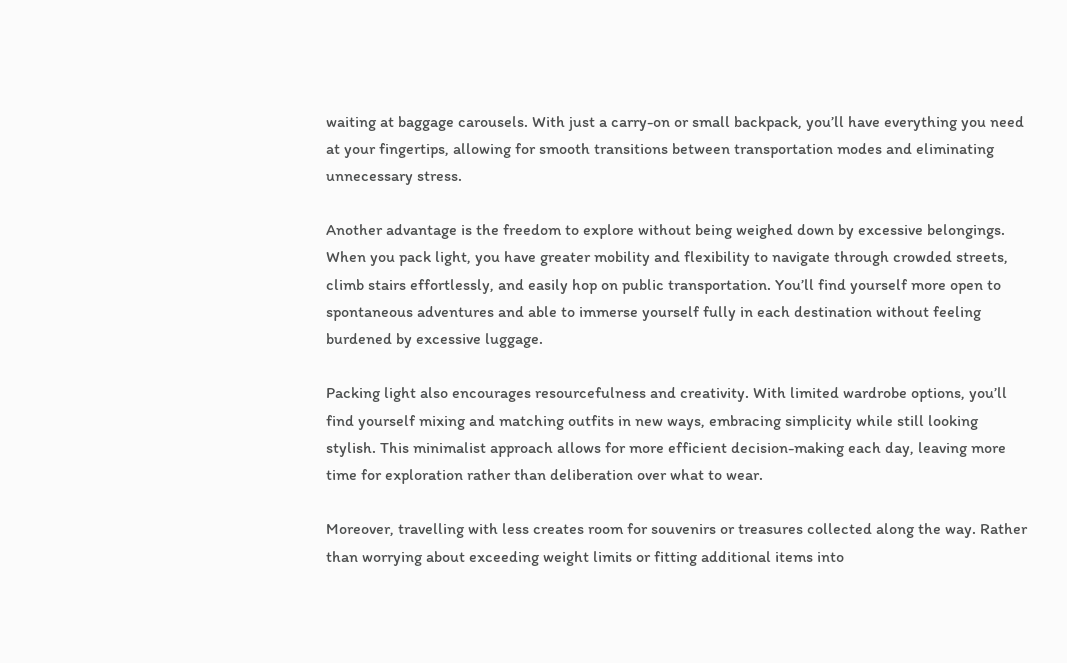waiting at baggage carousels. With just a carry-on or small backpack, you’ll have everything you need at your fingertips, allowing for smooth transitions between transportation modes and eliminating unnecessary stress.

Another advantage is the freedom to explore without being weighed down by excessive belongings. When you pack light, you have greater mobility and flexibility to navigate through crowded streets, climb stairs effortlessly, and easily hop on public transportation. You’ll find yourself more open to spontaneous adventures and able to immerse yourself fully in each destination without feeling burdened by excessive luggage.

Packing light also encourages resourcefulness and creativity. With limited wardrobe options, you’ll find yourself mixing and matching outfits in new ways, embracing simplicity while still looking stylish. This minimalist approach allows for more efficient decision-making each day, leaving more time for exploration rather than deliberation over what to wear.

Moreover, travelling with less creates room for souvenirs or treasures collected along the way. Rather than worrying about exceeding weight limits or fitting additional items into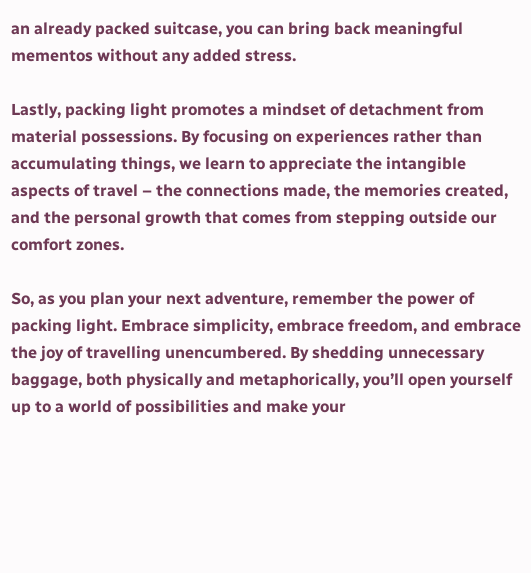an already packed suitcase, you can bring back meaningful mementos without any added stress.

Lastly, packing light promotes a mindset of detachment from material possessions. By focusing on experiences rather than accumulating things, we learn to appreciate the intangible aspects of travel – the connections made, the memories created, and the personal growth that comes from stepping outside our comfort zones.

So, as you plan your next adventure, remember the power of packing light. Embrace simplicity, embrace freedom, and embrace the joy of travelling unencumbered. By shedding unnecessary baggage, both physically and metaphorically, you’ll open yourself up to a world of possibilities and make your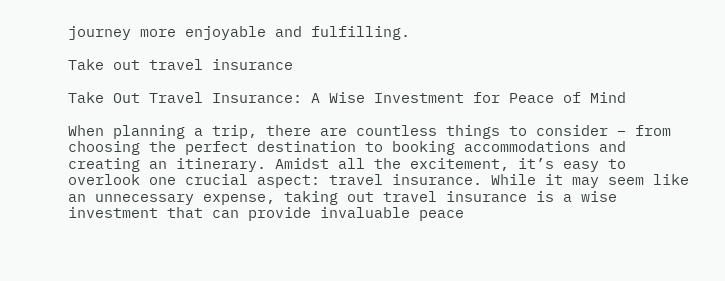journey more enjoyable and fulfilling.

Take out travel insurance

Take Out Travel Insurance: A Wise Investment for Peace of Mind

When planning a trip, there are countless things to consider – from choosing the perfect destination to booking accommodations and creating an itinerary. Amidst all the excitement, it’s easy to overlook one crucial aspect: travel insurance. While it may seem like an unnecessary expense, taking out travel insurance is a wise investment that can provide invaluable peace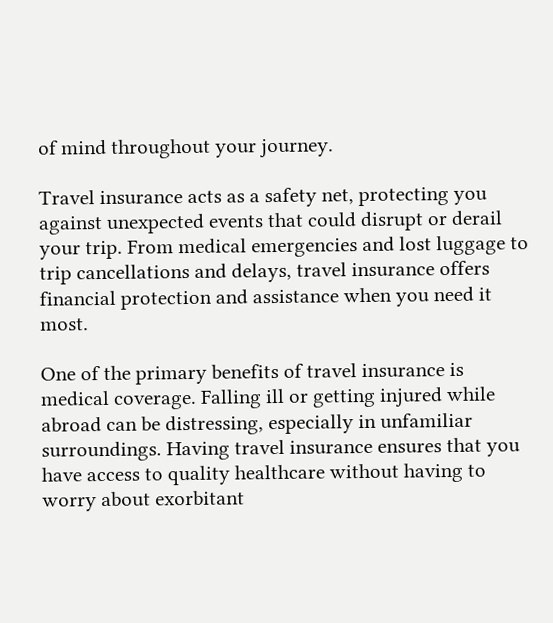of mind throughout your journey.

Travel insurance acts as a safety net, protecting you against unexpected events that could disrupt or derail your trip. From medical emergencies and lost luggage to trip cancellations and delays, travel insurance offers financial protection and assistance when you need it most.

One of the primary benefits of travel insurance is medical coverage. Falling ill or getting injured while abroad can be distressing, especially in unfamiliar surroundings. Having travel insurance ensures that you have access to quality healthcare without having to worry about exorbitant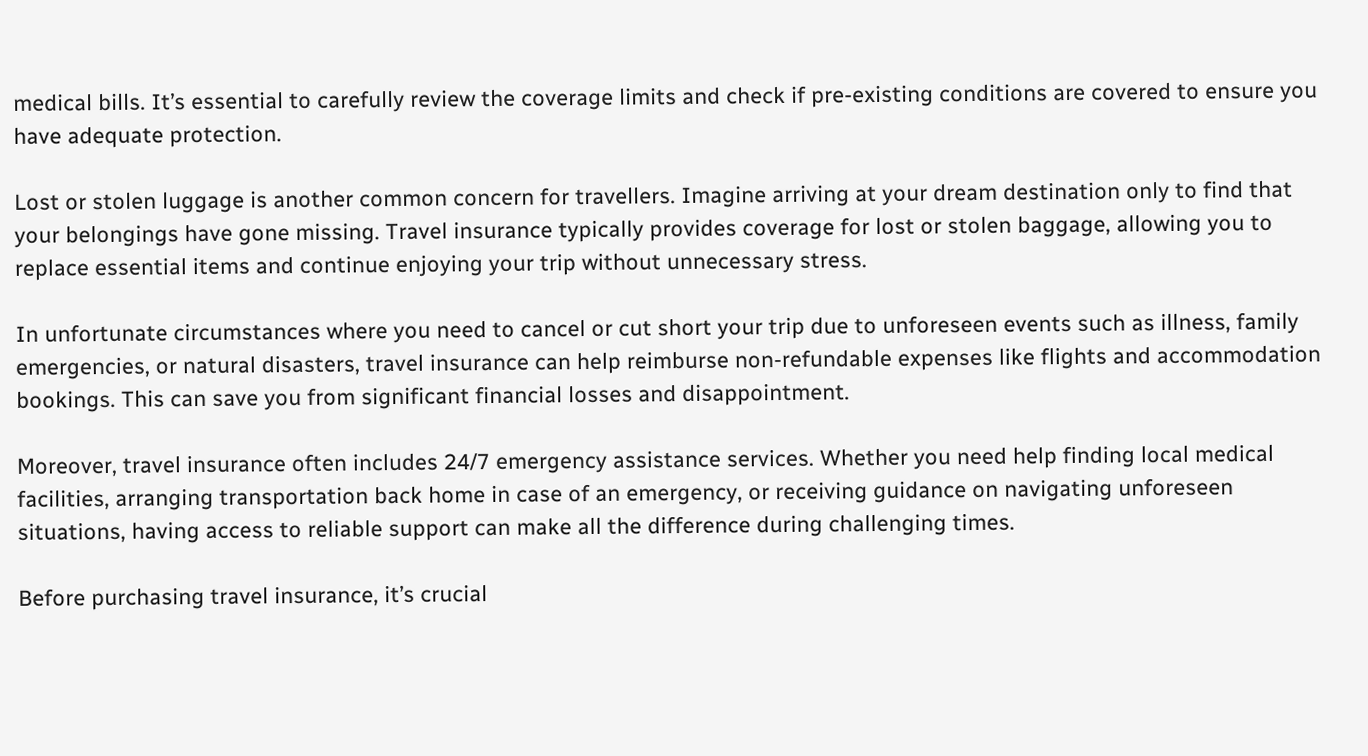medical bills. It’s essential to carefully review the coverage limits and check if pre-existing conditions are covered to ensure you have adequate protection.

Lost or stolen luggage is another common concern for travellers. Imagine arriving at your dream destination only to find that your belongings have gone missing. Travel insurance typically provides coverage for lost or stolen baggage, allowing you to replace essential items and continue enjoying your trip without unnecessary stress.

In unfortunate circumstances where you need to cancel or cut short your trip due to unforeseen events such as illness, family emergencies, or natural disasters, travel insurance can help reimburse non-refundable expenses like flights and accommodation bookings. This can save you from significant financial losses and disappointment.

Moreover, travel insurance often includes 24/7 emergency assistance services. Whether you need help finding local medical facilities, arranging transportation back home in case of an emergency, or receiving guidance on navigating unforeseen situations, having access to reliable support can make all the difference during challenging times.

Before purchasing travel insurance, it’s crucial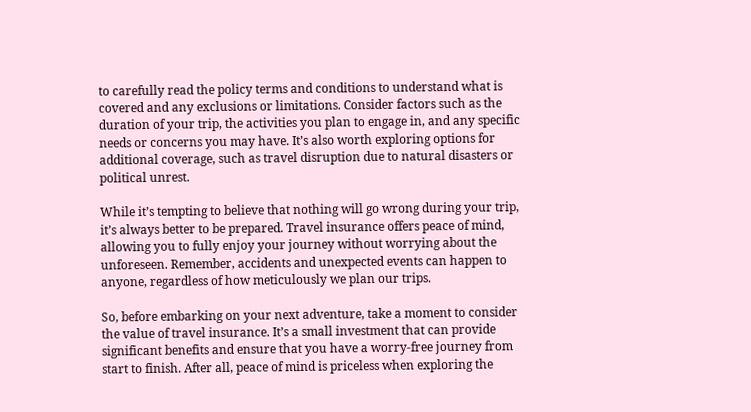to carefully read the policy terms and conditions to understand what is covered and any exclusions or limitations. Consider factors such as the duration of your trip, the activities you plan to engage in, and any specific needs or concerns you may have. It’s also worth exploring options for additional coverage, such as travel disruption due to natural disasters or political unrest.

While it’s tempting to believe that nothing will go wrong during your trip, it’s always better to be prepared. Travel insurance offers peace of mind, allowing you to fully enjoy your journey without worrying about the unforeseen. Remember, accidents and unexpected events can happen to anyone, regardless of how meticulously we plan our trips.

So, before embarking on your next adventure, take a moment to consider the value of travel insurance. It’s a small investment that can provide significant benefits and ensure that you have a worry-free journey from start to finish. After all, peace of mind is priceless when exploring the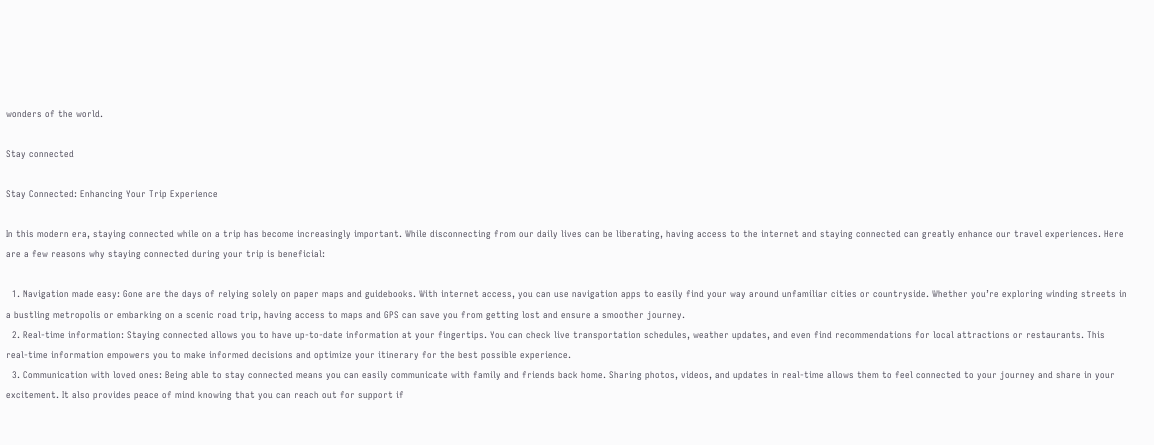wonders of the world.

Stay connected

Stay Connected: Enhancing Your Trip Experience

In this modern era, staying connected while on a trip has become increasingly important. While disconnecting from our daily lives can be liberating, having access to the internet and staying connected can greatly enhance our travel experiences. Here are a few reasons why staying connected during your trip is beneficial:

  1. Navigation made easy: Gone are the days of relying solely on paper maps and guidebooks. With internet access, you can use navigation apps to easily find your way around unfamiliar cities or countryside. Whether you’re exploring winding streets in a bustling metropolis or embarking on a scenic road trip, having access to maps and GPS can save you from getting lost and ensure a smoother journey.
  2. Real-time information: Staying connected allows you to have up-to-date information at your fingertips. You can check live transportation schedules, weather updates, and even find recommendations for local attractions or restaurants. This real-time information empowers you to make informed decisions and optimize your itinerary for the best possible experience.
  3. Communication with loved ones: Being able to stay connected means you can easily communicate with family and friends back home. Sharing photos, videos, and updates in real-time allows them to feel connected to your journey and share in your excitement. It also provides peace of mind knowing that you can reach out for support if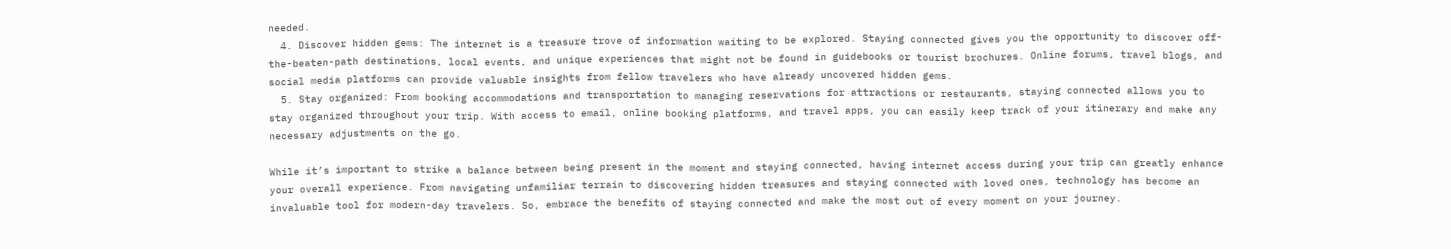needed.
  4. Discover hidden gems: The internet is a treasure trove of information waiting to be explored. Staying connected gives you the opportunity to discover off-the-beaten-path destinations, local events, and unique experiences that might not be found in guidebooks or tourist brochures. Online forums, travel blogs, and social media platforms can provide valuable insights from fellow travelers who have already uncovered hidden gems.
  5. Stay organized: From booking accommodations and transportation to managing reservations for attractions or restaurants, staying connected allows you to stay organized throughout your trip. With access to email, online booking platforms, and travel apps, you can easily keep track of your itinerary and make any necessary adjustments on the go.

While it’s important to strike a balance between being present in the moment and staying connected, having internet access during your trip can greatly enhance your overall experience. From navigating unfamiliar terrain to discovering hidden treasures and staying connected with loved ones, technology has become an invaluable tool for modern-day travelers. So, embrace the benefits of staying connected and make the most out of every moment on your journey.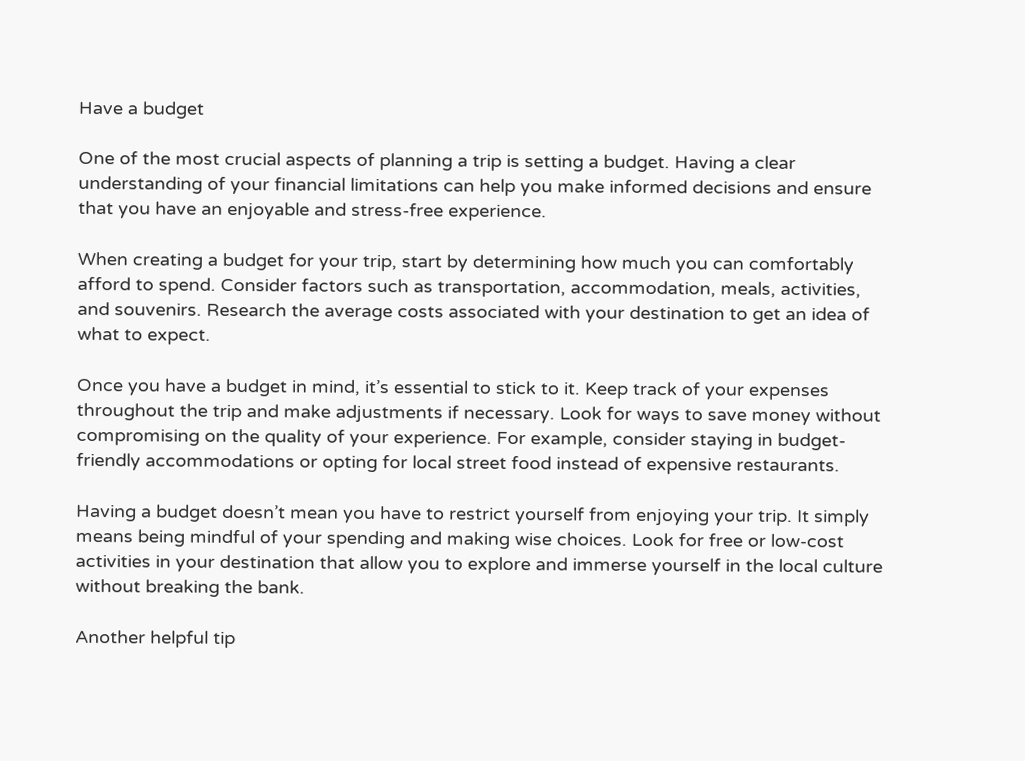Have a budget

One of the most crucial aspects of planning a trip is setting a budget. Having a clear understanding of your financial limitations can help you make informed decisions and ensure that you have an enjoyable and stress-free experience.

When creating a budget for your trip, start by determining how much you can comfortably afford to spend. Consider factors such as transportation, accommodation, meals, activities, and souvenirs. Research the average costs associated with your destination to get an idea of what to expect.

Once you have a budget in mind, it’s essential to stick to it. Keep track of your expenses throughout the trip and make adjustments if necessary. Look for ways to save money without compromising on the quality of your experience. For example, consider staying in budget-friendly accommodations or opting for local street food instead of expensive restaurants.

Having a budget doesn’t mean you have to restrict yourself from enjoying your trip. It simply means being mindful of your spending and making wise choices. Look for free or low-cost activities in your destination that allow you to explore and immerse yourself in the local culture without breaking the bank.

Another helpful tip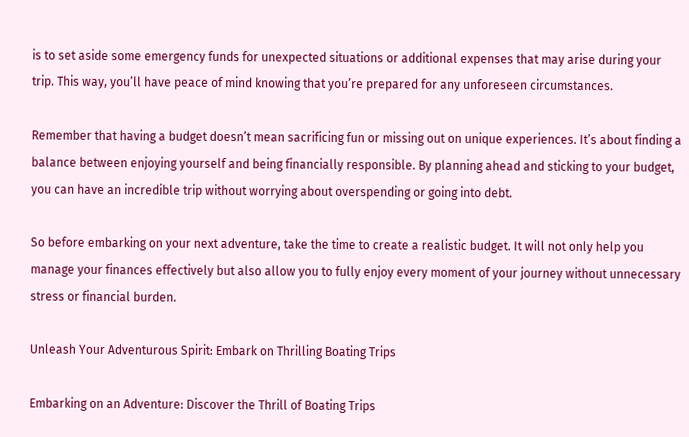is to set aside some emergency funds for unexpected situations or additional expenses that may arise during your trip. This way, you’ll have peace of mind knowing that you’re prepared for any unforeseen circumstances.

Remember that having a budget doesn’t mean sacrificing fun or missing out on unique experiences. It’s about finding a balance between enjoying yourself and being financially responsible. By planning ahead and sticking to your budget, you can have an incredible trip without worrying about overspending or going into debt.

So before embarking on your next adventure, take the time to create a realistic budget. It will not only help you manage your finances effectively but also allow you to fully enjoy every moment of your journey without unnecessary stress or financial burden.

Unleash Your Adventurous Spirit: Embark on Thrilling Boating Trips

Embarking on an Adventure: Discover the Thrill of Boating Trips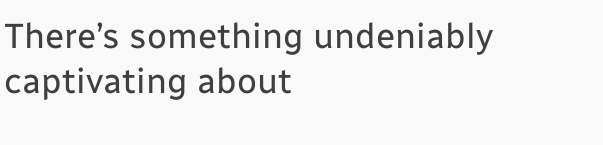There’s something undeniably captivating about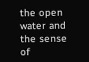the open water and the sense of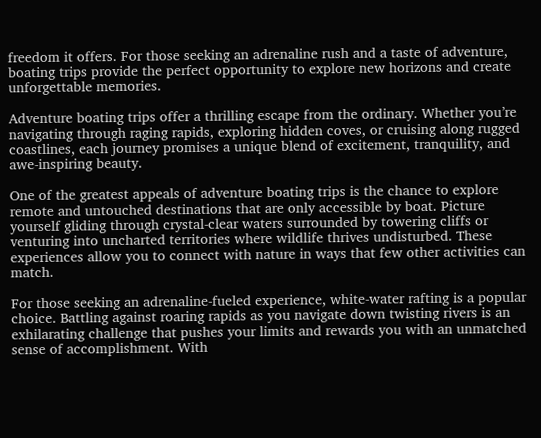freedom it offers. For those seeking an adrenaline rush and a taste of adventure, boating trips provide the perfect opportunity to explore new horizons and create unforgettable memories.

Adventure boating trips offer a thrilling escape from the ordinary. Whether you’re navigating through raging rapids, exploring hidden coves, or cruising along rugged coastlines, each journey promises a unique blend of excitement, tranquility, and awe-inspiring beauty.

One of the greatest appeals of adventure boating trips is the chance to explore remote and untouched destinations that are only accessible by boat. Picture yourself gliding through crystal-clear waters surrounded by towering cliffs or venturing into uncharted territories where wildlife thrives undisturbed. These experiences allow you to connect with nature in ways that few other activities can match.

For those seeking an adrenaline-fueled experience, white-water rafting is a popular choice. Battling against roaring rapids as you navigate down twisting rivers is an exhilarating challenge that pushes your limits and rewards you with an unmatched sense of accomplishment. With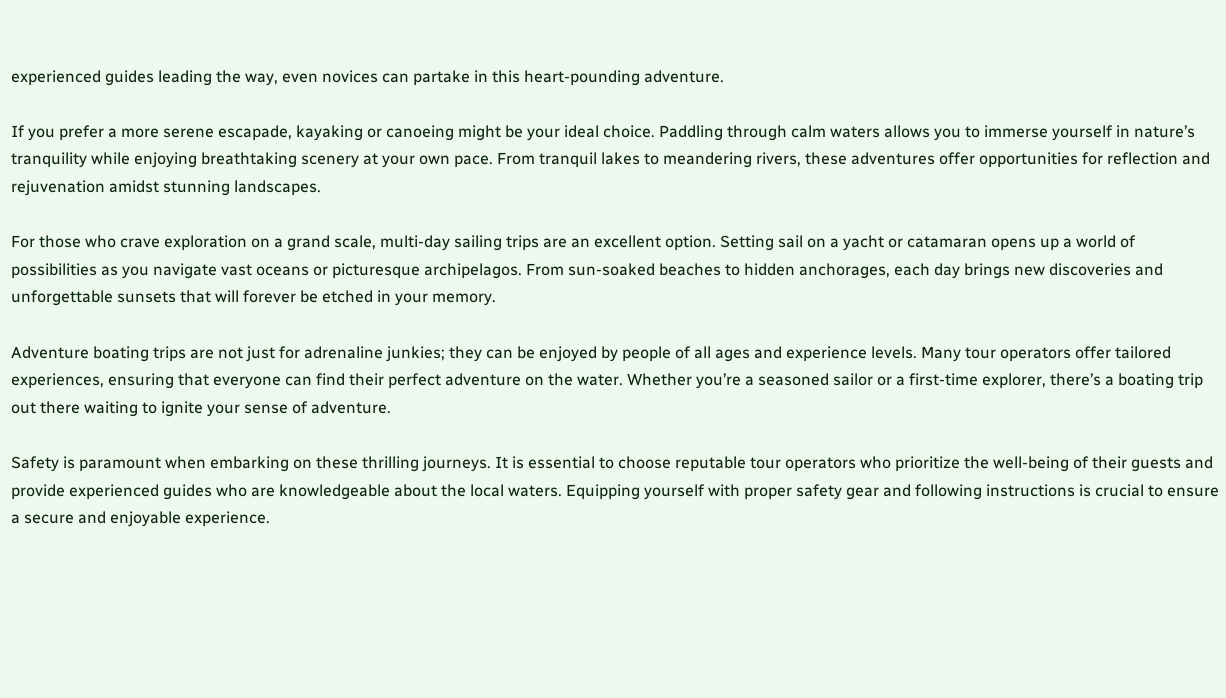experienced guides leading the way, even novices can partake in this heart-pounding adventure.

If you prefer a more serene escapade, kayaking or canoeing might be your ideal choice. Paddling through calm waters allows you to immerse yourself in nature’s tranquility while enjoying breathtaking scenery at your own pace. From tranquil lakes to meandering rivers, these adventures offer opportunities for reflection and rejuvenation amidst stunning landscapes.

For those who crave exploration on a grand scale, multi-day sailing trips are an excellent option. Setting sail on a yacht or catamaran opens up a world of possibilities as you navigate vast oceans or picturesque archipelagos. From sun-soaked beaches to hidden anchorages, each day brings new discoveries and unforgettable sunsets that will forever be etched in your memory.

Adventure boating trips are not just for adrenaline junkies; they can be enjoyed by people of all ages and experience levels. Many tour operators offer tailored experiences, ensuring that everyone can find their perfect adventure on the water. Whether you’re a seasoned sailor or a first-time explorer, there’s a boating trip out there waiting to ignite your sense of adventure.

Safety is paramount when embarking on these thrilling journeys. It is essential to choose reputable tour operators who prioritize the well-being of their guests and provide experienced guides who are knowledgeable about the local waters. Equipping yourself with proper safety gear and following instructions is crucial to ensure a secure and enjoyable experience.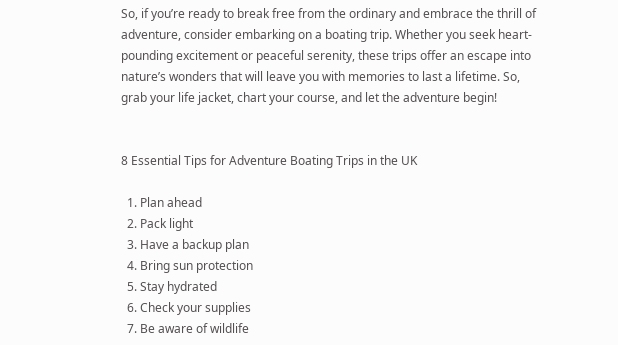So, if you’re ready to break free from the ordinary and embrace the thrill of adventure, consider embarking on a boating trip. Whether you seek heart-pounding excitement or peaceful serenity, these trips offer an escape into nature’s wonders that will leave you with memories to last a lifetime. So, grab your life jacket, chart your course, and let the adventure begin!


8 Essential Tips for Adventure Boating Trips in the UK

  1. Plan ahead
  2. Pack light
  3. Have a backup plan
  4. Bring sun protection
  5. Stay hydrated
  6. Check your supplies
  7. Be aware of wildlife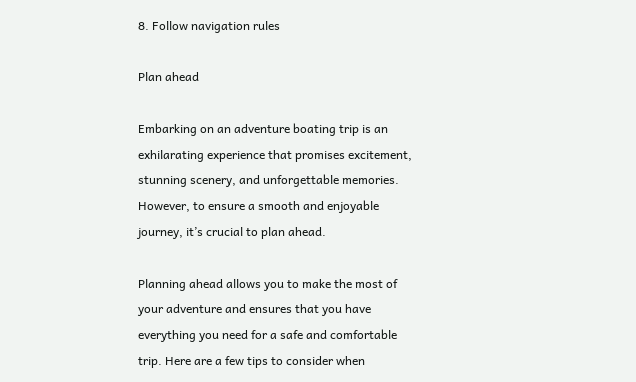8. Follow navigation rules

Plan ahead

Embarking on an adventure boating trip is an exhilarating experience that promises excitement, stunning scenery, and unforgettable memories. However, to ensure a smooth and enjoyable journey, it’s crucial to plan ahead.

Planning ahead allows you to make the most of your adventure and ensures that you have everything you need for a safe and comfortable trip. Here are a few tips to consider when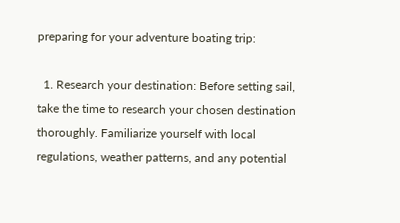preparing for your adventure boating trip:

  1. Research your destination: Before setting sail, take the time to research your chosen destination thoroughly. Familiarize yourself with local regulations, weather patterns, and any potential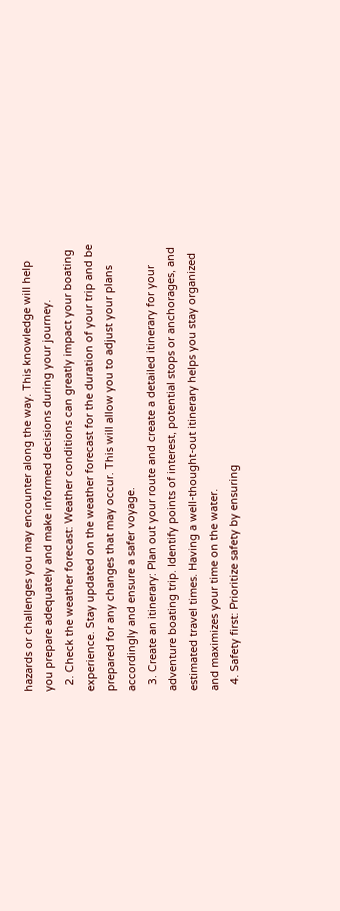hazards or challenges you may encounter along the way. This knowledge will help you prepare adequately and make informed decisions during your journey.
  2. Check the weather forecast: Weather conditions can greatly impact your boating experience. Stay updated on the weather forecast for the duration of your trip and be prepared for any changes that may occur. This will allow you to adjust your plans accordingly and ensure a safer voyage.
  3. Create an itinerary: Plan out your route and create a detailed itinerary for your adventure boating trip. Identify points of interest, potential stops or anchorages, and estimated travel times. Having a well-thought-out itinerary helps you stay organized and maximizes your time on the water.
  4. Safety first: Prioritize safety by ensuring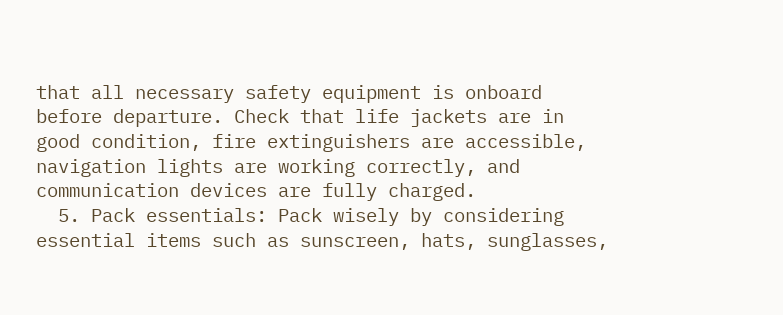that all necessary safety equipment is onboard before departure. Check that life jackets are in good condition, fire extinguishers are accessible, navigation lights are working correctly, and communication devices are fully charged.
  5. Pack essentials: Pack wisely by considering essential items such as sunscreen, hats, sunglasses,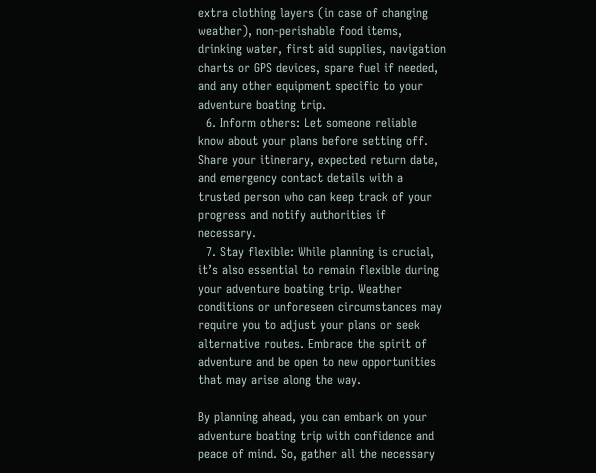extra clothing layers (in case of changing weather), non-perishable food items, drinking water, first aid supplies, navigation charts or GPS devices, spare fuel if needed, and any other equipment specific to your adventure boating trip.
  6. Inform others: Let someone reliable know about your plans before setting off. Share your itinerary, expected return date, and emergency contact details with a trusted person who can keep track of your progress and notify authorities if necessary.
  7. Stay flexible: While planning is crucial, it’s also essential to remain flexible during your adventure boating trip. Weather conditions or unforeseen circumstances may require you to adjust your plans or seek alternative routes. Embrace the spirit of adventure and be open to new opportunities that may arise along the way.

By planning ahead, you can embark on your adventure boating trip with confidence and peace of mind. So, gather all the necessary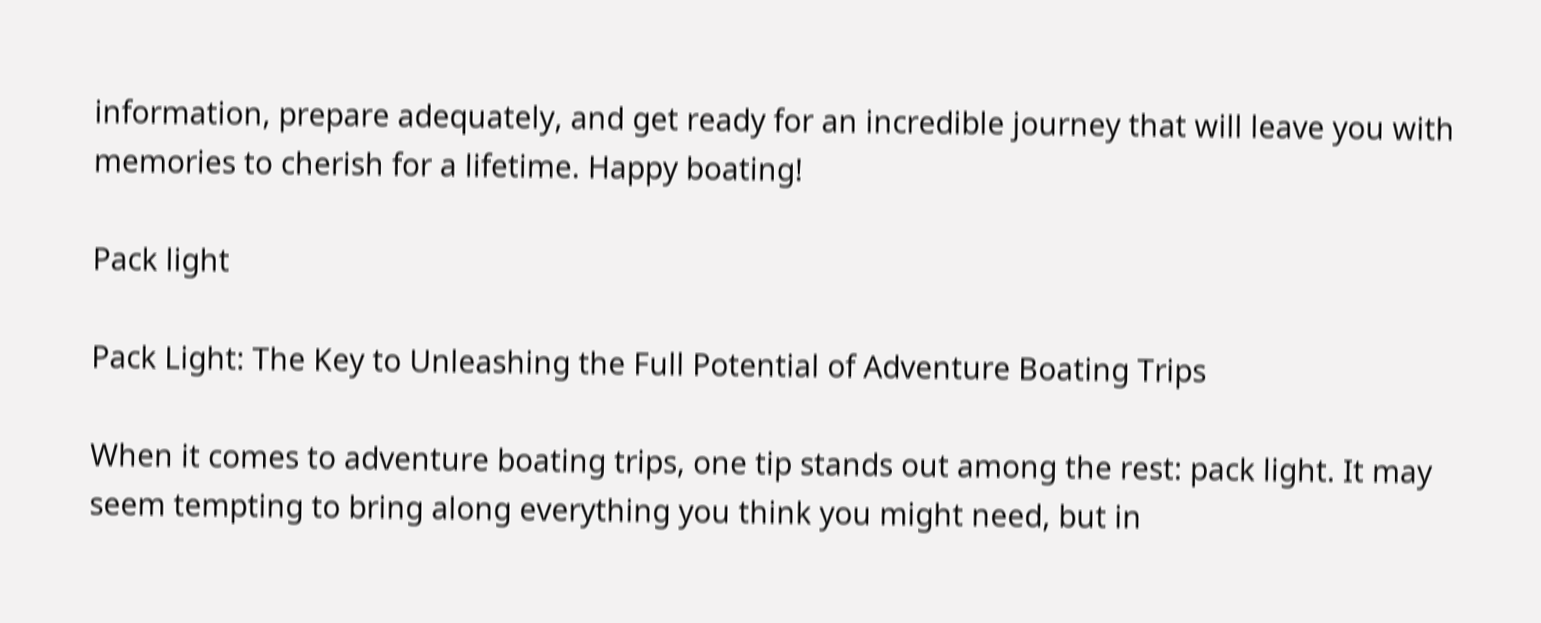information, prepare adequately, and get ready for an incredible journey that will leave you with memories to cherish for a lifetime. Happy boating!

Pack light

Pack Light: The Key to Unleashing the Full Potential of Adventure Boating Trips

When it comes to adventure boating trips, one tip stands out among the rest: pack light. It may seem tempting to bring along everything you think you might need, but in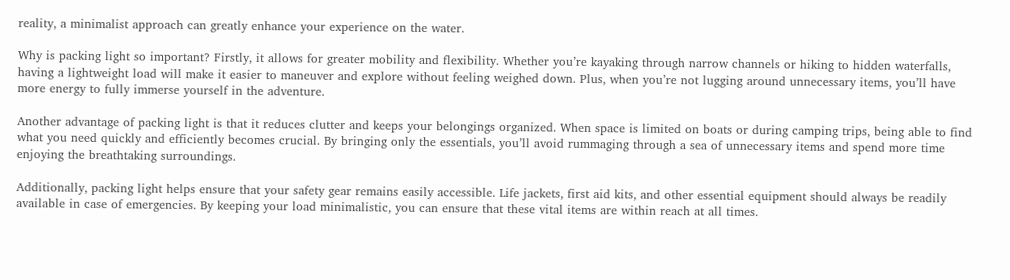reality, a minimalist approach can greatly enhance your experience on the water.

Why is packing light so important? Firstly, it allows for greater mobility and flexibility. Whether you’re kayaking through narrow channels or hiking to hidden waterfalls, having a lightweight load will make it easier to maneuver and explore without feeling weighed down. Plus, when you’re not lugging around unnecessary items, you’ll have more energy to fully immerse yourself in the adventure.

Another advantage of packing light is that it reduces clutter and keeps your belongings organized. When space is limited on boats or during camping trips, being able to find what you need quickly and efficiently becomes crucial. By bringing only the essentials, you’ll avoid rummaging through a sea of unnecessary items and spend more time enjoying the breathtaking surroundings.

Additionally, packing light helps ensure that your safety gear remains easily accessible. Life jackets, first aid kits, and other essential equipment should always be readily available in case of emergencies. By keeping your load minimalistic, you can ensure that these vital items are within reach at all times.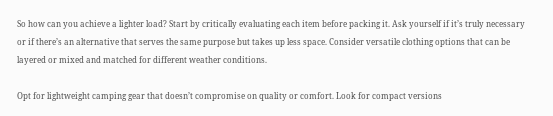So how can you achieve a lighter load? Start by critically evaluating each item before packing it. Ask yourself if it’s truly necessary or if there’s an alternative that serves the same purpose but takes up less space. Consider versatile clothing options that can be layered or mixed and matched for different weather conditions.

Opt for lightweight camping gear that doesn’t compromise on quality or comfort. Look for compact versions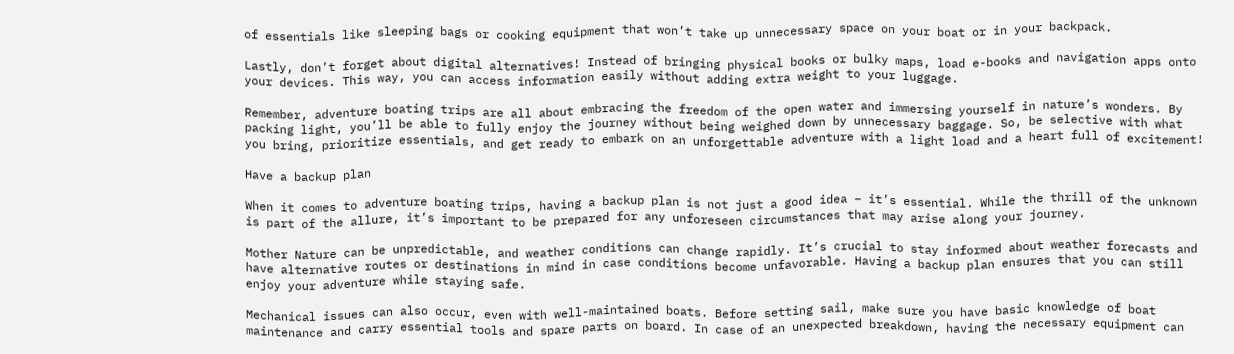of essentials like sleeping bags or cooking equipment that won’t take up unnecessary space on your boat or in your backpack.

Lastly, don’t forget about digital alternatives! Instead of bringing physical books or bulky maps, load e-books and navigation apps onto your devices. This way, you can access information easily without adding extra weight to your luggage.

Remember, adventure boating trips are all about embracing the freedom of the open water and immersing yourself in nature’s wonders. By packing light, you’ll be able to fully enjoy the journey without being weighed down by unnecessary baggage. So, be selective with what you bring, prioritize essentials, and get ready to embark on an unforgettable adventure with a light load and a heart full of excitement!

Have a backup plan

When it comes to adventure boating trips, having a backup plan is not just a good idea – it’s essential. While the thrill of the unknown is part of the allure, it’s important to be prepared for any unforeseen circumstances that may arise along your journey.

Mother Nature can be unpredictable, and weather conditions can change rapidly. It’s crucial to stay informed about weather forecasts and have alternative routes or destinations in mind in case conditions become unfavorable. Having a backup plan ensures that you can still enjoy your adventure while staying safe.

Mechanical issues can also occur, even with well-maintained boats. Before setting sail, make sure you have basic knowledge of boat maintenance and carry essential tools and spare parts on board. In case of an unexpected breakdown, having the necessary equipment can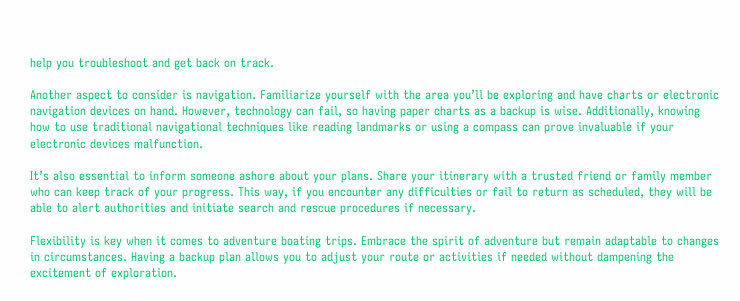help you troubleshoot and get back on track.

Another aspect to consider is navigation. Familiarize yourself with the area you’ll be exploring and have charts or electronic navigation devices on hand. However, technology can fail, so having paper charts as a backup is wise. Additionally, knowing how to use traditional navigational techniques like reading landmarks or using a compass can prove invaluable if your electronic devices malfunction.

It’s also essential to inform someone ashore about your plans. Share your itinerary with a trusted friend or family member who can keep track of your progress. This way, if you encounter any difficulties or fail to return as scheduled, they will be able to alert authorities and initiate search and rescue procedures if necessary.

Flexibility is key when it comes to adventure boating trips. Embrace the spirit of adventure but remain adaptable to changes in circumstances. Having a backup plan allows you to adjust your route or activities if needed without dampening the excitement of exploration.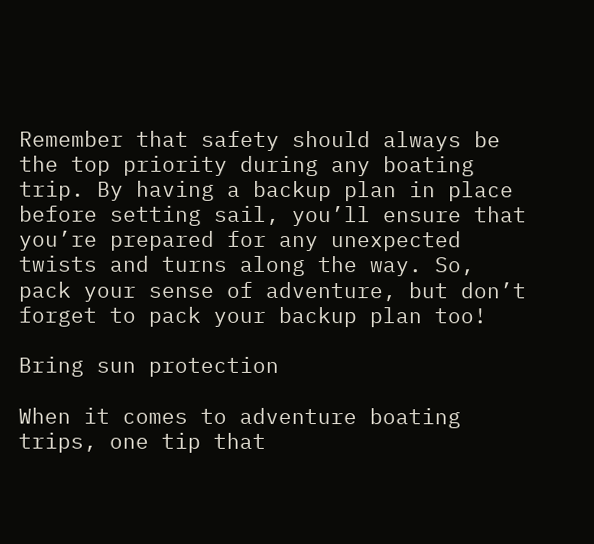Remember that safety should always be the top priority during any boating trip. By having a backup plan in place before setting sail, you’ll ensure that you’re prepared for any unexpected twists and turns along the way. So, pack your sense of adventure, but don’t forget to pack your backup plan too!

Bring sun protection

When it comes to adventure boating trips, one tip that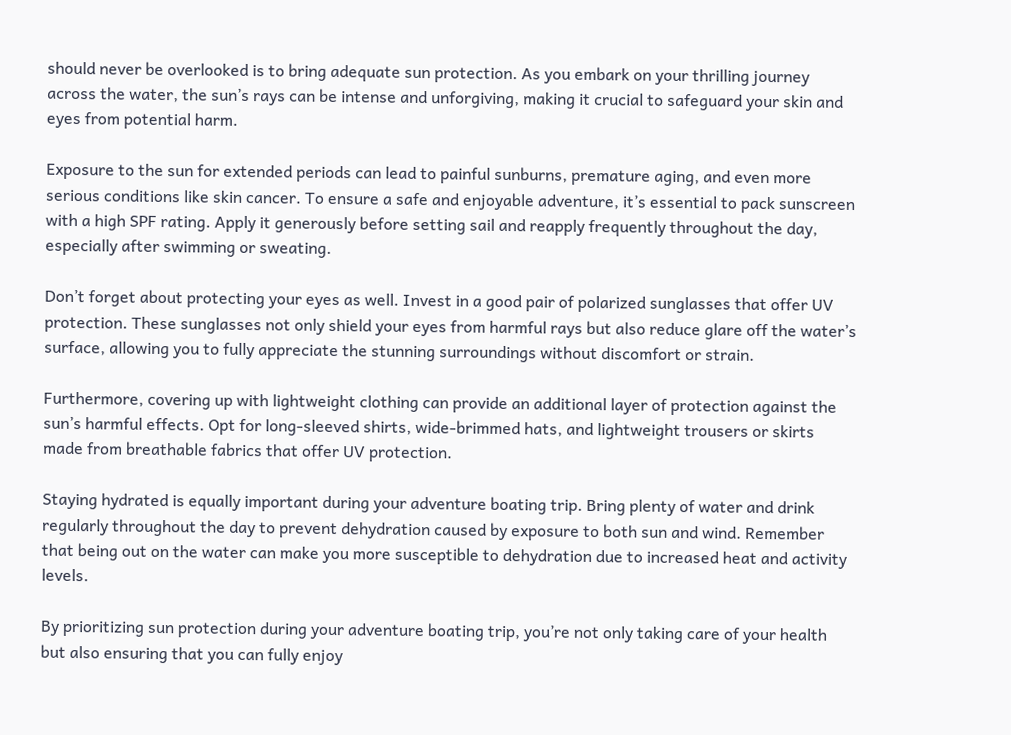should never be overlooked is to bring adequate sun protection. As you embark on your thrilling journey across the water, the sun’s rays can be intense and unforgiving, making it crucial to safeguard your skin and eyes from potential harm.

Exposure to the sun for extended periods can lead to painful sunburns, premature aging, and even more serious conditions like skin cancer. To ensure a safe and enjoyable adventure, it’s essential to pack sunscreen with a high SPF rating. Apply it generously before setting sail and reapply frequently throughout the day, especially after swimming or sweating.

Don’t forget about protecting your eyes as well. Invest in a good pair of polarized sunglasses that offer UV protection. These sunglasses not only shield your eyes from harmful rays but also reduce glare off the water’s surface, allowing you to fully appreciate the stunning surroundings without discomfort or strain.

Furthermore, covering up with lightweight clothing can provide an additional layer of protection against the sun’s harmful effects. Opt for long-sleeved shirts, wide-brimmed hats, and lightweight trousers or skirts made from breathable fabrics that offer UV protection.

Staying hydrated is equally important during your adventure boating trip. Bring plenty of water and drink regularly throughout the day to prevent dehydration caused by exposure to both sun and wind. Remember that being out on the water can make you more susceptible to dehydration due to increased heat and activity levels.

By prioritizing sun protection during your adventure boating trip, you’re not only taking care of your health but also ensuring that you can fully enjoy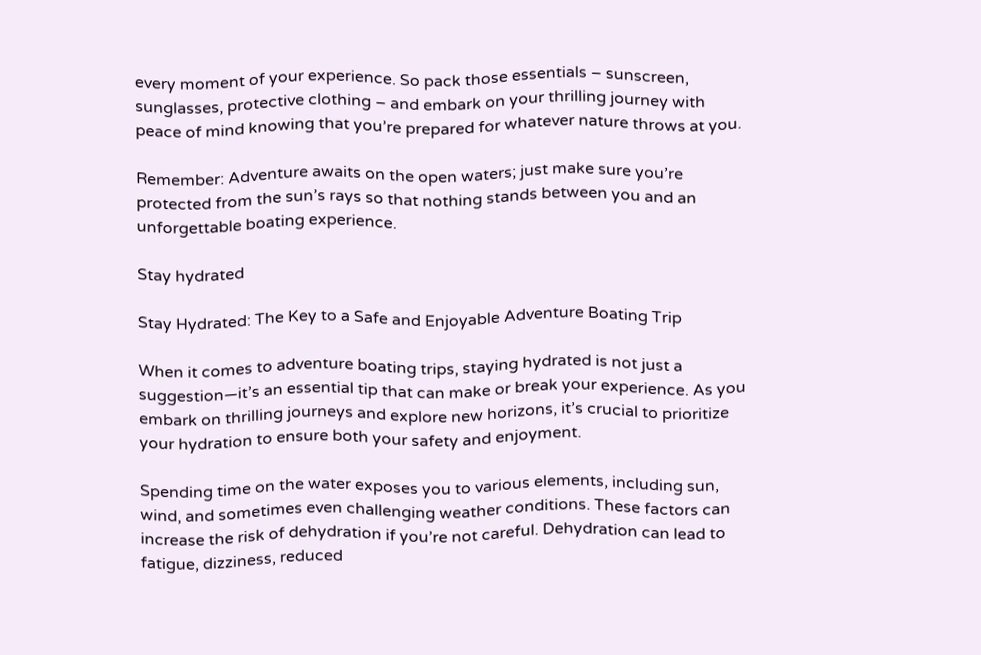every moment of your experience. So pack those essentials – sunscreen, sunglasses, protective clothing – and embark on your thrilling journey with peace of mind knowing that you’re prepared for whatever nature throws at you.

Remember: Adventure awaits on the open waters; just make sure you’re protected from the sun’s rays so that nothing stands between you and an unforgettable boating experience.

Stay hydrated

Stay Hydrated: The Key to a Safe and Enjoyable Adventure Boating Trip

When it comes to adventure boating trips, staying hydrated is not just a suggestion—it’s an essential tip that can make or break your experience. As you embark on thrilling journeys and explore new horizons, it’s crucial to prioritize your hydration to ensure both your safety and enjoyment.

Spending time on the water exposes you to various elements, including sun, wind, and sometimes even challenging weather conditions. These factors can increase the risk of dehydration if you’re not careful. Dehydration can lead to fatigue, dizziness, reduced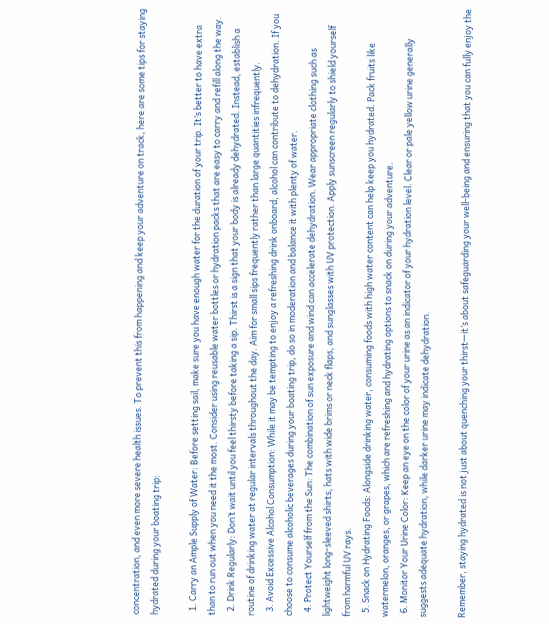concentration, and even more severe health issues. To prevent this from happening and keep your adventure on track, here are some tips for staying hydrated during your boating trip:

  1. Carry an Ample Supply of Water: Before setting sail, make sure you have enough water for the duration of your trip. It’s better to have extra than to run out when you need it the most. Consider using reusable water bottles or hydration packs that are easy to carry and refill along the way.
  2. Drink Regularly: Don’t wait until you feel thirsty before taking a sip. Thirst is a sign that your body is already dehydrated. Instead, establish a routine of drinking water at regular intervals throughout the day. Aim for small sips frequently rather than large quantities infrequently.
  3. Avoid Excessive Alcohol Consumption: While it may be tempting to enjoy a refreshing drink onboard, alcohol can contribute to dehydration. If you choose to consume alcoholic beverages during your boating trip, do so in moderation and balance it with plenty of water.
  4. Protect Yourself from the Sun: The combination of sun exposure and wind can accelerate dehydration. Wear appropriate clothing such as lightweight long-sleeved shirts, hats with wide brims or neck flaps, and sunglasses with UV protection. Apply sunscreen regularly to shield yourself from harmful UV rays.
  5. Snack on Hydrating Foods: Alongside drinking water, consuming foods with high water content can help keep you hydrated. Pack fruits like watermelon, oranges, or grapes, which are refreshing and hydrating options to snack on during your adventure.
  6. Monitor Your Urine Color: Keep an eye on the color of your urine as an indicator of your hydration level. Clear or pale yellow urine generally suggests adequate hydration, while darker urine may indicate dehydration.

Remember, staying hydrated is not just about quenching your thirst—it’s about safeguarding your well-being and ensuring that you can fully enjoy the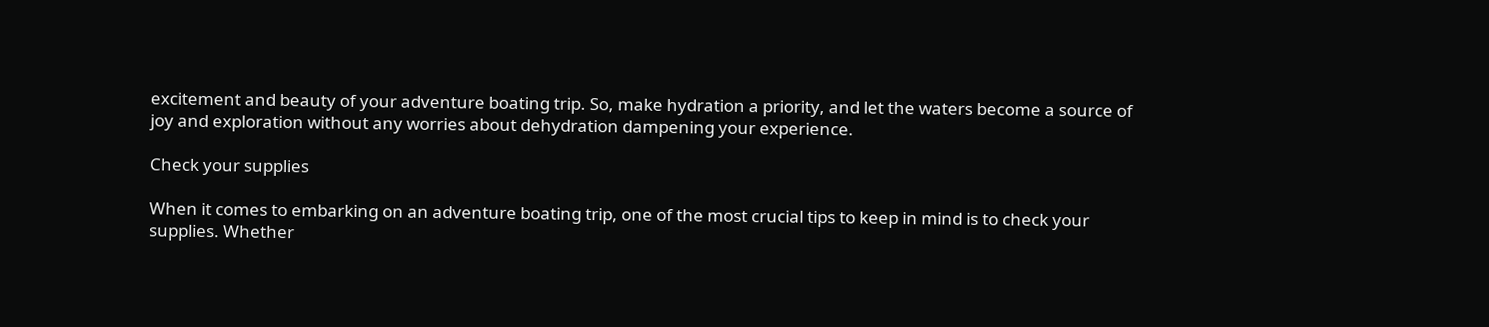excitement and beauty of your adventure boating trip. So, make hydration a priority, and let the waters become a source of joy and exploration without any worries about dehydration dampening your experience.

Check your supplies

When it comes to embarking on an adventure boating trip, one of the most crucial tips to keep in mind is to check your supplies. Whether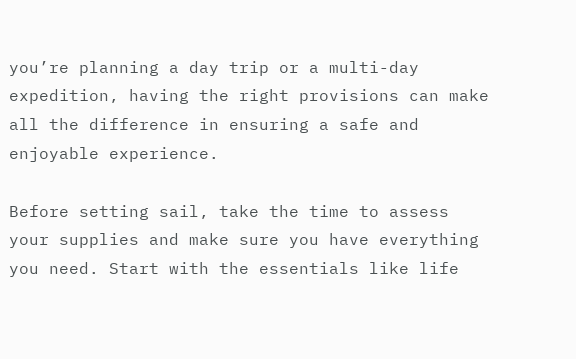you’re planning a day trip or a multi-day expedition, having the right provisions can make all the difference in ensuring a safe and enjoyable experience.

Before setting sail, take the time to assess your supplies and make sure you have everything you need. Start with the essentials like life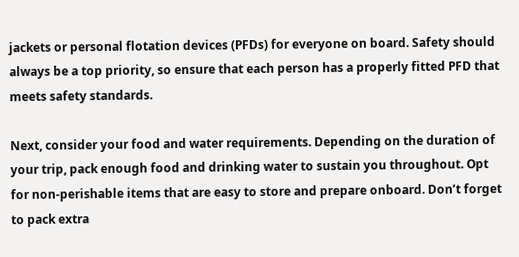jackets or personal flotation devices (PFDs) for everyone on board. Safety should always be a top priority, so ensure that each person has a properly fitted PFD that meets safety standards.

Next, consider your food and water requirements. Depending on the duration of your trip, pack enough food and drinking water to sustain you throughout. Opt for non-perishable items that are easy to store and prepare onboard. Don’t forget to pack extra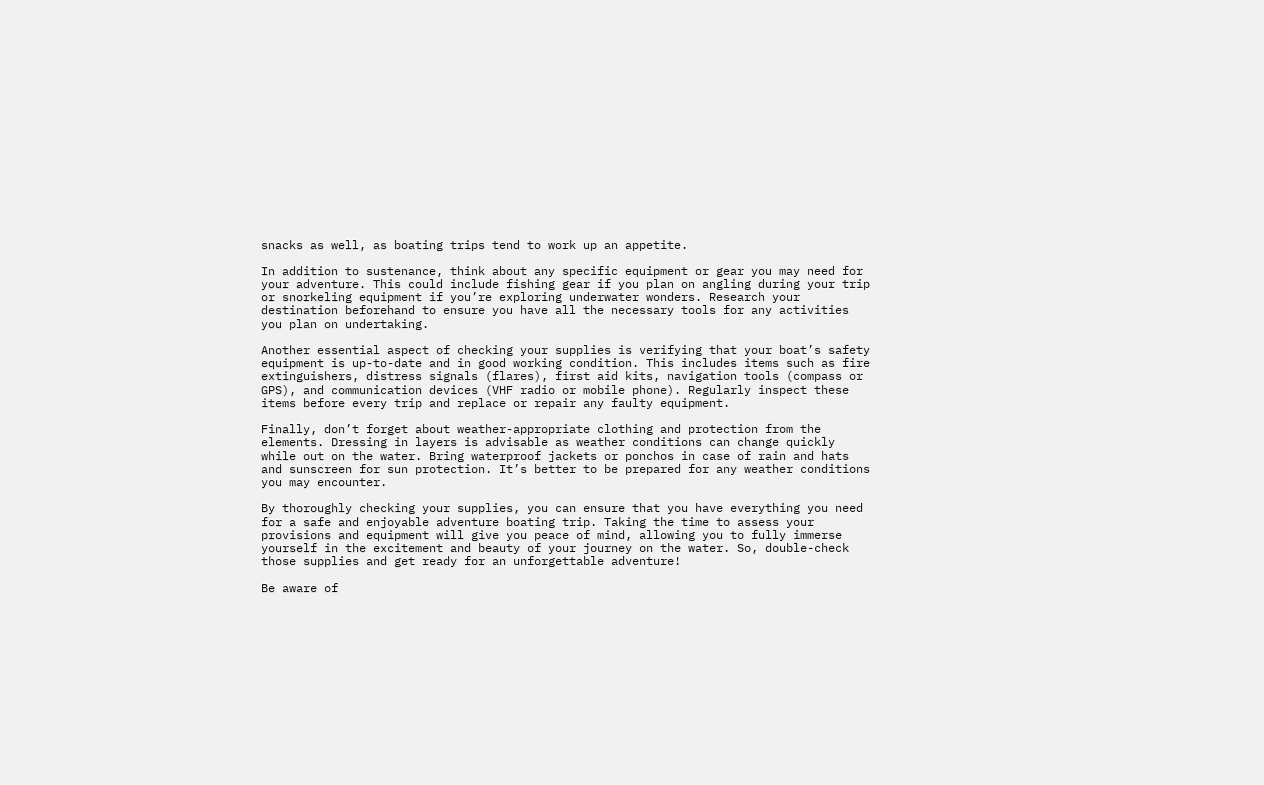snacks as well, as boating trips tend to work up an appetite.

In addition to sustenance, think about any specific equipment or gear you may need for your adventure. This could include fishing gear if you plan on angling during your trip or snorkeling equipment if you’re exploring underwater wonders. Research your destination beforehand to ensure you have all the necessary tools for any activities you plan on undertaking.

Another essential aspect of checking your supplies is verifying that your boat’s safety equipment is up-to-date and in good working condition. This includes items such as fire extinguishers, distress signals (flares), first aid kits, navigation tools (compass or GPS), and communication devices (VHF radio or mobile phone). Regularly inspect these items before every trip and replace or repair any faulty equipment.

Finally, don’t forget about weather-appropriate clothing and protection from the elements. Dressing in layers is advisable as weather conditions can change quickly while out on the water. Bring waterproof jackets or ponchos in case of rain and hats and sunscreen for sun protection. It’s better to be prepared for any weather conditions you may encounter.

By thoroughly checking your supplies, you can ensure that you have everything you need for a safe and enjoyable adventure boating trip. Taking the time to assess your provisions and equipment will give you peace of mind, allowing you to fully immerse yourself in the excitement and beauty of your journey on the water. So, double-check those supplies and get ready for an unforgettable adventure!

Be aware of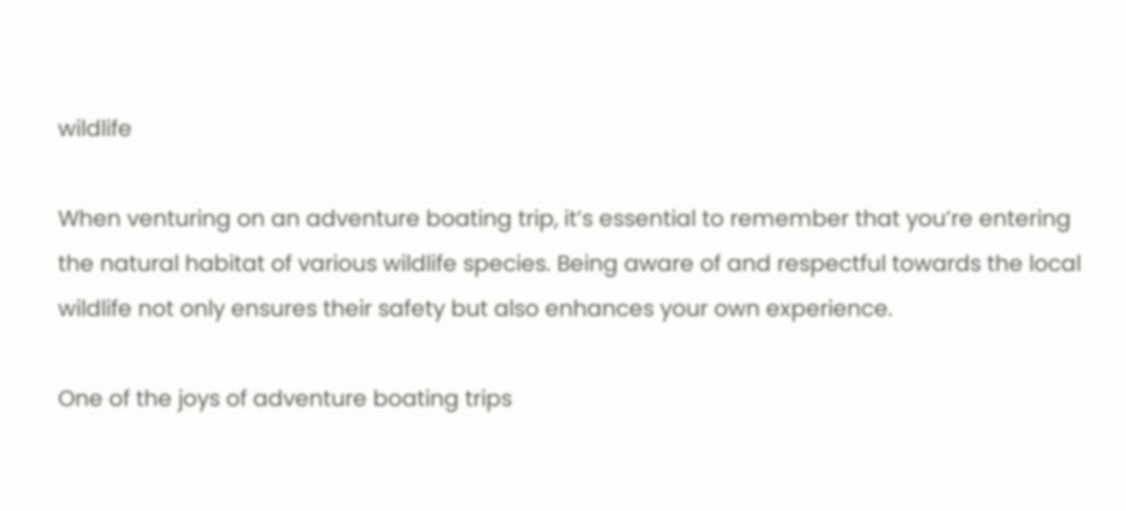wildlife

When venturing on an adventure boating trip, it’s essential to remember that you’re entering the natural habitat of various wildlife species. Being aware of and respectful towards the local wildlife not only ensures their safety but also enhances your own experience.

One of the joys of adventure boating trips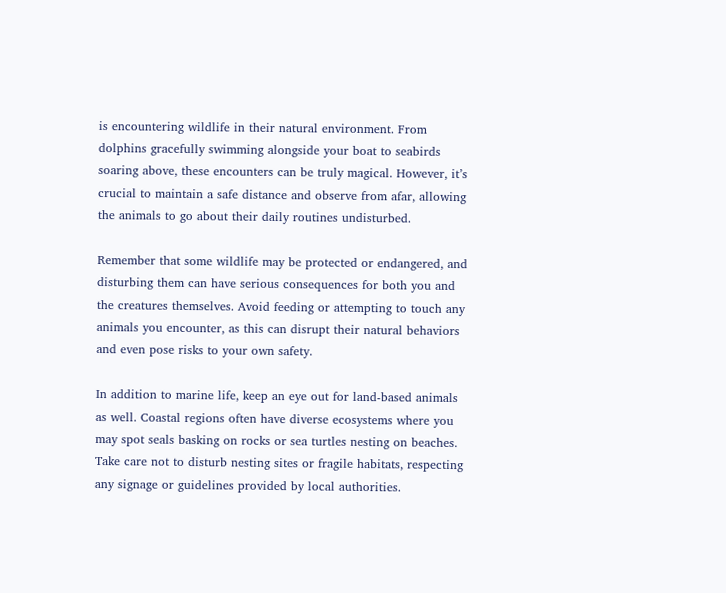is encountering wildlife in their natural environment. From dolphins gracefully swimming alongside your boat to seabirds soaring above, these encounters can be truly magical. However, it’s crucial to maintain a safe distance and observe from afar, allowing the animals to go about their daily routines undisturbed.

Remember that some wildlife may be protected or endangered, and disturbing them can have serious consequences for both you and the creatures themselves. Avoid feeding or attempting to touch any animals you encounter, as this can disrupt their natural behaviors and even pose risks to your own safety.

In addition to marine life, keep an eye out for land-based animals as well. Coastal regions often have diverse ecosystems where you may spot seals basking on rocks or sea turtles nesting on beaches. Take care not to disturb nesting sites or fragile habitats, respecting any signage or guidelines provided by local authorities.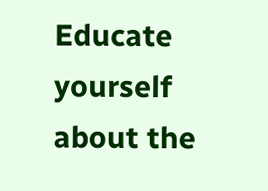Educate yourself about the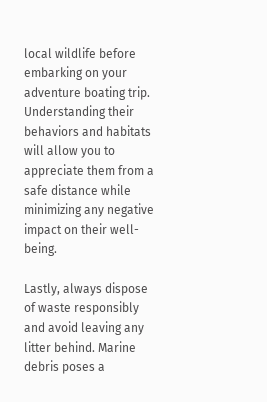local wildlife before embarking on your adventure boating trip. Understanding their behaviors and habitats will allow you to appreciate them from a safe distance while minimizing any negative impact on their well-being.

Lastly, always dispose of waste responsibly and avoid leaving any litter behind. Marine debris poses a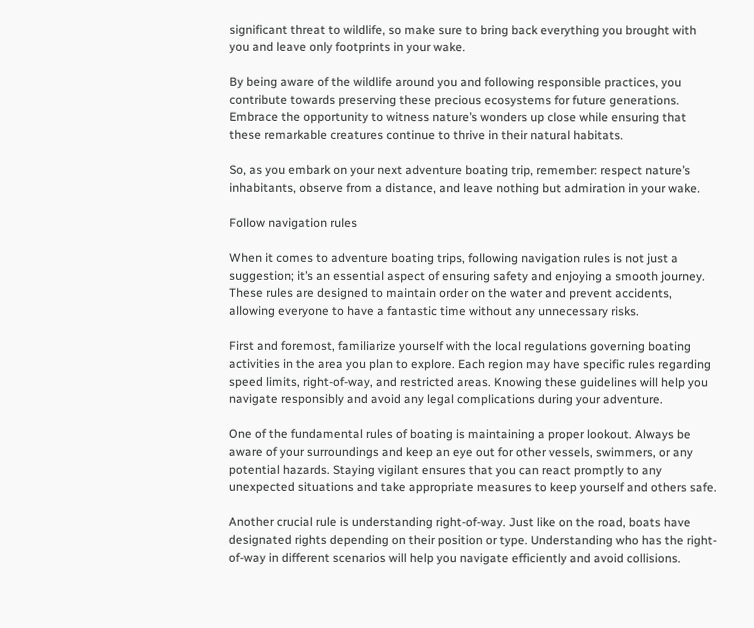significant threat to wildlife, so make sure to bring back everything you brought with you and leave only footprints in your wake.

By being aware of the wildlife around you and following responsible practices, you contribute towards preserving these precious ecosystems for future generations. Embrace the opportunity to witness nature’s wonders up close while ensuring that these remarkable creatures continue to thrive in their natural habitats.

So, as you embark on your next adventure boating trip, remember: respect nature’s inhabitants, observe from a distance, and leave nothing but admiration in your wake.

Follow navigation rules

When it comes to adventure boating trips, following navigation rules is not just a suggestion; it’s an essential aspect of ensuring safety and enjoying a smooth journey. These rules are designed to maintain order on the water and prevent accidents, allowing everyone to have a fantastic time without any unnecessary risks.

First and foremost, familiarize yourself with the local regulations governing boating activities in the area you plan to explore. Each region may have specific rules regarding speed limits, right-of-way, and restricted areas. Knowing these guidelines will help you navigate responsibly and avoid any legal complications during your adventure.

One of the fundamental rules of boating is maintaining a proper lookout. Always be aware of your surroundings and keep an eye out for other vessels, swimmers, or any potential hazards. Staying vigilant ensures that you can react promptly to any unexpected situations and take appropriate measures to keep yourself and others safe.

Another crucial rule is understanding right-of-way. Just like on the road, boats have designated rights depending on their position or type. Understanding who has the right-of-way in different scenarios will help you navigate efficiently and avoid collisions.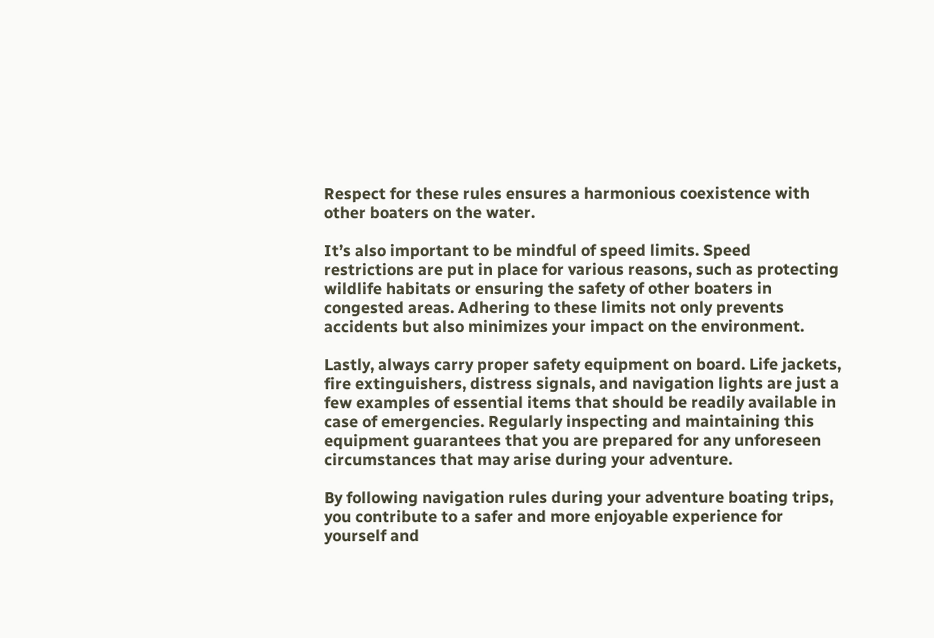Respect for these rules ensures a harmonious coexistence with other boaters on the water.

It’s also important to be mindful of speed limits. Speed restrictions are put in place for various reasons, such as protecting wildlife habitats or ensuring the safety of other boaters in congested areas. Adhering to these limits not only prevents accidents but also minimizes your impact on the environment.

Lastly, always carry proper safety equipment on board. Life jackets, fire extinguishers, distress signals, and navigation lights are just a few examples of essential items that should be readily available in case of emergencies. Regularly inspecting and maintaining this equipment guarantees that you are prepared for any unforeseen circumstances that may arise during your adventure.

By following navigation rules during your adventure boating trips, you contribute to a safer and more enjoyable experience for yourself and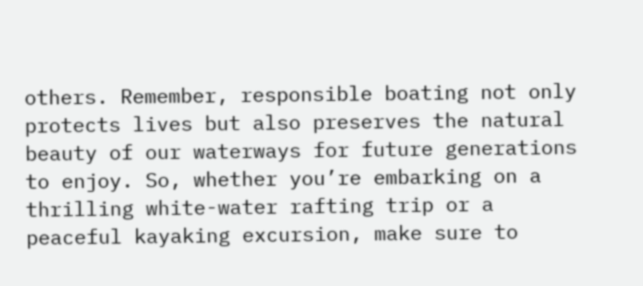others. Remember, responsible boating not only protects lives but also preserves the natural beauty of our waterways for future generations to enjoy. So, whether you’re embarking on a thrilling white-water rafting trip or a peaceful kayaking excursion, make sure to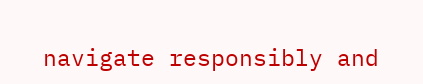navigate responsibly and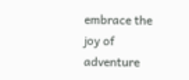embrace the joy of adventure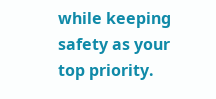while keeping safety as your top priority.